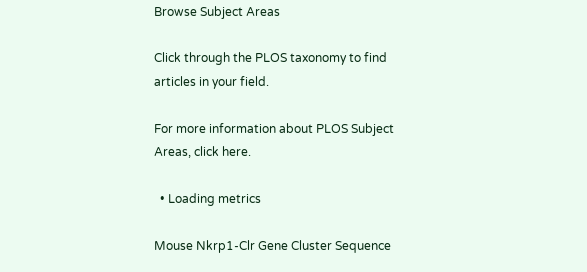Browse Subject Areas

Click through the PLOS taxonomy to find articles in your field.

For more information about PLOS Subject Areas, click here.

  • Loading metrics

Mouse Nkrp1-Clr Gene Cluster Sequence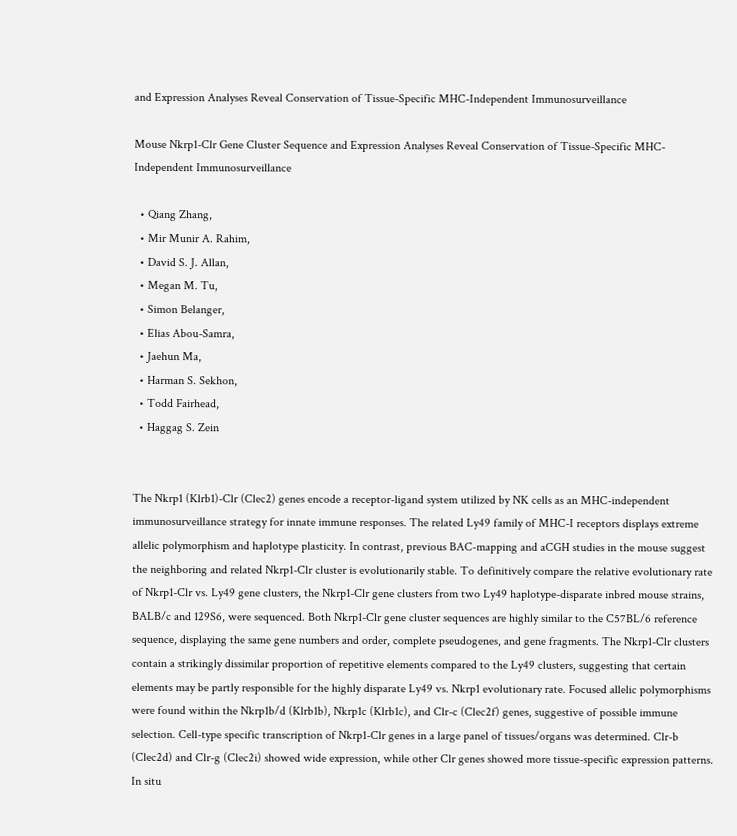and Expression Analyses Reveal Conservation of Tissue-Specific MHC-Independent Immunosurveillance

Mouse Nkrp1-Clr Gene Cluster Sequence and Expression Analyses Reveal Conservation of Tissue-Specific MHC-Independent Immunosurveillance

  • Qiang Zhang,
  • Mir Munir A. Rahim,
  • David S. J. Allan,
  • Megan M. Tu,
  • Simon Belanger,
  • Elias Abou-Samra,
  • Jaehun Ma,
  • Harman S. Sekhon,
  • Todd Fairhead,
  • Haggag S. Zein


The Nkrp1 (Klrb1)-Clr (Clec2) genes encode a receptor-ligand system utilized by NK cells as an MHC-independent immunosurveillance strategy for innate immune responses. The related Ly49 family of MHC-I receptors displays extreme allelic polymorphism and haplotype plasticity. In contrast, previous BAC-mapping and aCGH studies in the mouse suggest the neighboring and related Nkrp1-Clr cluster is evolutionarily stable. To definitively compare the relative evolutionary rate of Nkrp1-Clr vs. Ly49 gene clusters, the Nkrp1-Clr gene clusters from two Ly49 haplotype-disparate inbred mouse strains, BALB/c and 129S6, were sequenced. Both Nkrp1-Clr gene cluster sequences are highly similar to the C57BL/6 reference sequence, displaying the same gene numbers and order, complete pseudogenes, and gene fragments. The Nkrp1-Clr clusters contain a strikingly dissimilar proportion of repetitive elements compared to the Ly49 clusters, suggesting that certain elements may be partly responsible for the highly disparate Ly49 vs. Nkrp1 evolutionary rate. Focused allelic polymorphisms were found within the Nkrp1b/d (Klrb1b), Nkrp1c (Klrb1c), and Clr-c (Clec2f) genes, suggestive of possible immune selection. Cell-type specific transcription of Nkrp1-Clr genes in a large panel of tissues/organs was determined. Clr-b (Clec2d) and Clr-g (Clec2i) showed wide expression, while other Clr genes showed more tissue-specific expression patterns. In situ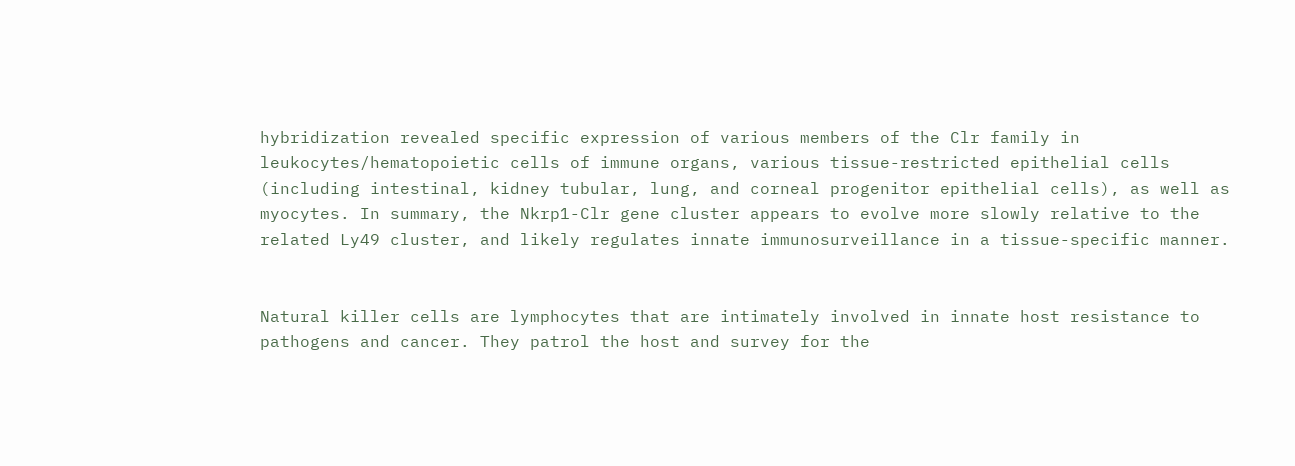hybridization revealed specific expression of various members of the Clr family in leukocytes/hematopoietic cells of immune organs, various tissue-restricted epithelial cells (including intestinal, kidney tubular, lung, and corneal progenitor epithelial cells), as well as myocytes. In summary, the Nkrp1-Clr gene cluster appears to evolve more slowly relative to the related Ly49 cluster, and likely regulates innate immunosurveillance in a tissue-specific manner.


Natural killer cells are lymphocytes that are intimately involved in innate host resistance to pathogens and cancer. They patrol the host and survey for the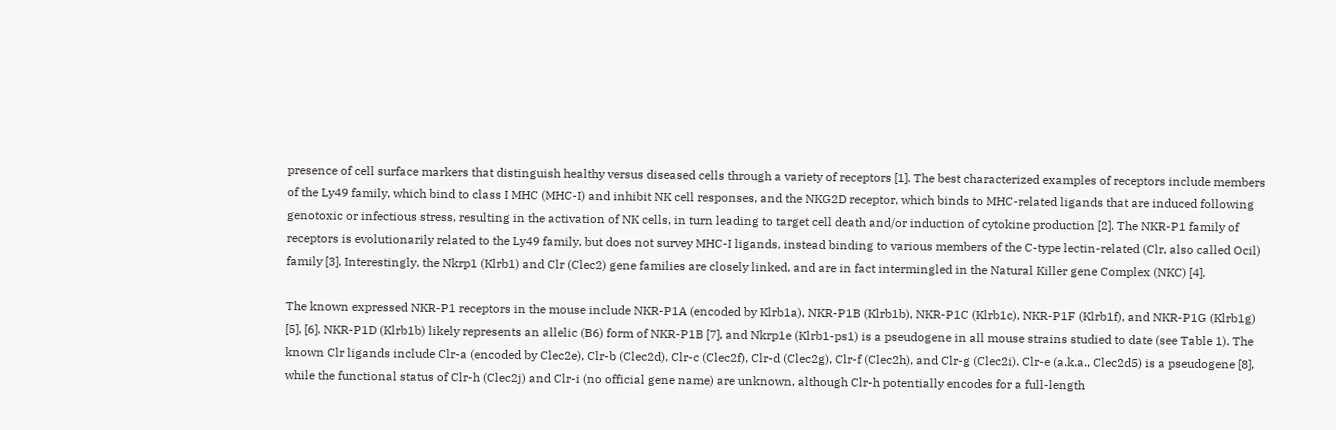presence of cell surface markers that distinguish healthy versus diseased cells through a variety of receptors [1]. The best characterized examples of receptors include members of the Ly49 family, which bind to class I MHC (MHC-I) and inhibit NK cell responses, and the NKG2D receptor, which binds to MHC-related ligands that are induced following genotoxic or infectious stress, resulting in the activation of NK cells, in turn leading to target cell death and/or induction of cytokine production [2]. The NKR-P1 family of receptors is evolutionarily related to the Ly49 family, but does not survey MHC-I ligands, instead binding to various members of the C-type lectin-related (Clr, also called Ocil) family [3]. Interestingly, the Nkrp1 (Klrb1) and Clr (Clec2) gene families are closely linked, and are in fact intermingled in the Natural Killer gene Complex (NKC) [4].

The known expressed NKR-P1 receptors in the mouse include NKR-P1A (encoded by Klrb1a), NKR-P1B (Klrb1b), NKR-P1C (Klrb1c), NKR-P1F (Klrb1f), and NKR-P1G (Klrb1g) [5], [6]. NKR-P1D (Klrb1b) likely represents an allelic (B6) form of NKR-P1B [7], and Nkrp1e (Klrb1-ps1) is a pseudogene in all mouse strains studied to date (see Table 1). The known Clr ligands include Clr-a (encoded by Clec2e), Clr-b (Clec2d), Clr-c (Clec2f), Clr-d (Clec2g), Clr-f (Clec2h), and Clr-g (Clec2i). Clr-e (a.k.a., Clec2d5) is a pseudogene [8], while the functional status of Clr-h (Clec2j) and Clr-i (no official gene name) are unknown, although Clr-h potentially encodes for a full-length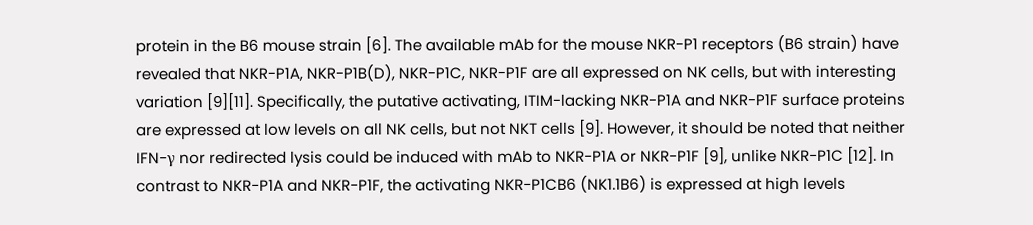protein in the B6 mouse strain [6]. The available mAb for the mouse NKR-P1 receptors (B6 strain) have revealed that NKR-P1A, NKR-P1B(D), NKR-P1C, NKR-P1F are all expressed on NK cells, but with interesting variation [9][11]. Specifically, the putative activating, ITIM-lacking NKR-P1A and NKR-P1F surface proteins are expressed at low levels on all NK cells, but not NKT cells [9]. However, it should be noted that neither IFN-γ nor redirected lysis could be induced with mAb to NKR-P1A or NKR-P1F [9], unlike NKR-P1C [12]. In contrast to NKR-P1A and NKR-P1F, the activating NKR-P1CB6 (NK1.1B6) is expressed at high levels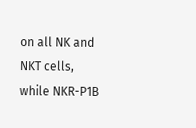on all NK and NKT cells, while NKR-P1B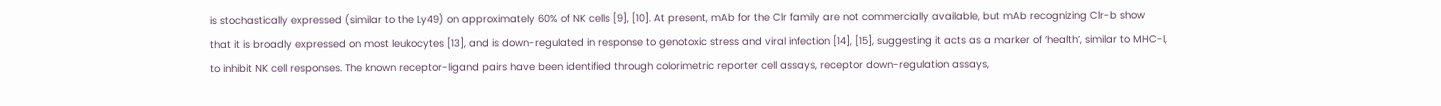is stochastically expressed (similar to the Ly49) on approximately 60% of NK cells [9], [10]. At present, mAb for the Clr family are not commercially available, but mAb recognizing Clr-b show that it is broadly expressed on most leukocytes [13], and is down-regulated in response to genotoxic stress and viral infection [14], [15], suggesting it acts as a marker of ‘health’, similar to MHC-I, to inhibit NK cell responses. The known receptor-ligand pairs have been identified through colorimetric reporter cell assays, receptor down-regulation assays,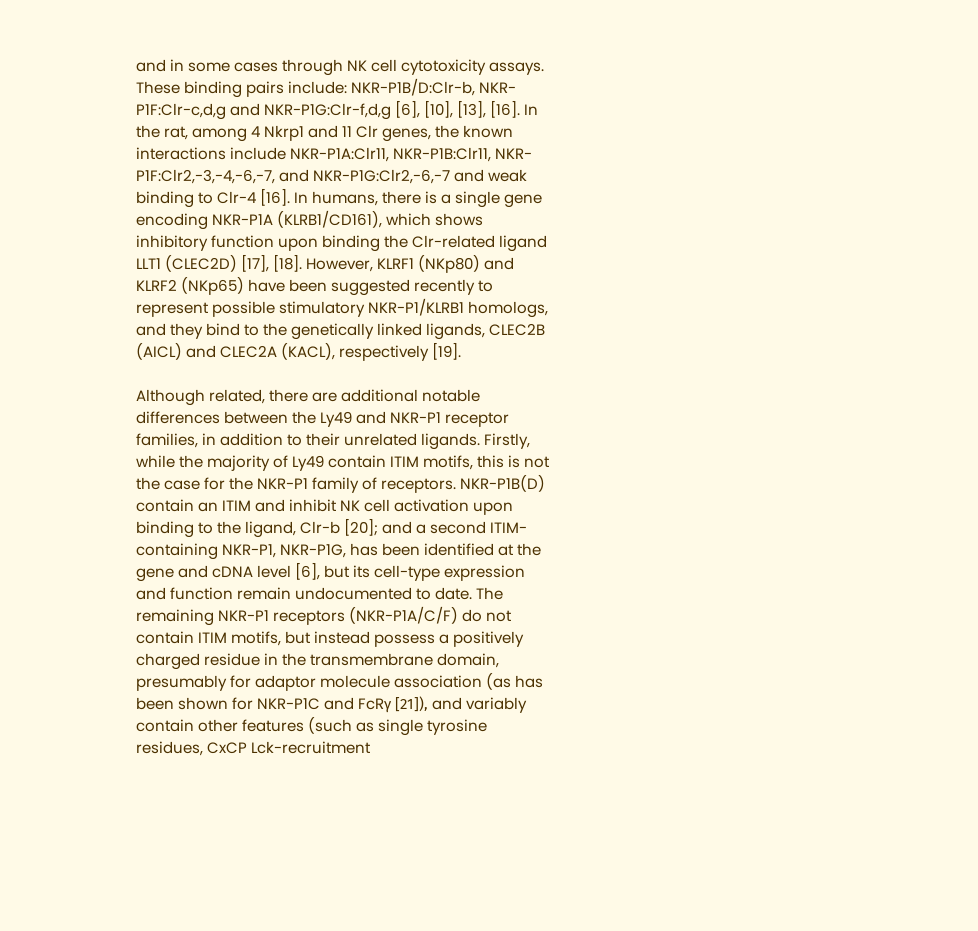and in some cases through NK cell cytotoxicity assays. These binding pairs include: NKR-P1B/D:Clr-b, NKR-P1F:Clr-c,d,g and NKR-P1G:Clr-f,d,g [6], [10], [13], [16]. In the rat, among 4 Nkrp1 and 11 Clr genes, the known interactions include NKR-P1A:Clr11, NKR-P1B:Clr11, NKR-P1F:Clr2,-3,-4,-6,-7, and NKR-P1G:Clr2,-6,-7 and weak binding to Clr-4 [16]. In humans, there is a single gene encoding NKR-P1A (KLRB1/CD161), which shows inhibitory function upon binding the Clr-related ligand LLT1 (CLEC2D) [17], [18]. However, KLRF1 (NKp80) and KLRF2 (NKp65) have been suggested recently to represent possible stimulatory NKR-P1/KLRB1 homologs, and they bind to the genetically linked ligands, CLEC2B (AICL) and CLEC2A (KACL), respectively [19].

Although related, there are additional notable differences between the Ly49 and NKR-P1 receptor families, in addition to their unrelated ligands. Firstly, while the majority of Ly49 contain ITIM motifs, this is not the case for the NKR-P1 family of receptors. NKR-P1B(D) contain an ITIM and inhibit NK cell activation upon binding to the ligand, Clr-b [20]; and a second ITIM-containing NKR-P1, NKR-P1G, has been identified at the gene and cDNA level [6], but its cell-type expression and function remain undocumented to date. The remaining NKR-P1 receptors (NKR-P1A/C/F) do not contain ITIM motifs, but instead possess a positively charged residue in the transmembrane domain, presumably for adaptor molecule association (as has been shown for NKR-P1C and FcRγ [21]), and variably contain other features (such as single tyrosine residues, CxCP Lck-recruitment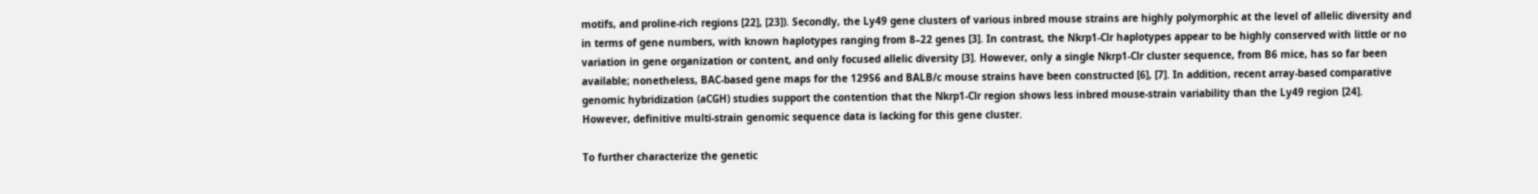motifs, and proline-rich regions [22], [23]). Secondly, the Ly49 gene clusters of various inbred mouse strains are highly polymorphic at the level of allelic diversity and in terms of gene numbers, with known haplotypes ranging from 8–22 genes [3]. In contrast, the Nkrp1-Clr haplotypes appear to be highly conserved with little or no variation in gene organization or content, and only focused allelic diversity [3]. However, only a single Nkrp1-Clr cluster sequence, from B6 mice, has so far been available; nonetheless, BAC-based gene maps for the 129S6 and BALB/c mouse strains have been constructed [6], [7]. In addition, recent array-based comparative genomic hybridization (aCGH) studies support the contention that the Nkrp1-Clr region shows less inbred mouse-strain variability than the Ly49 region [24]. However, definitive multi-strain genomic sequence data is lacking for this gene cluster.

To further characterize the genetic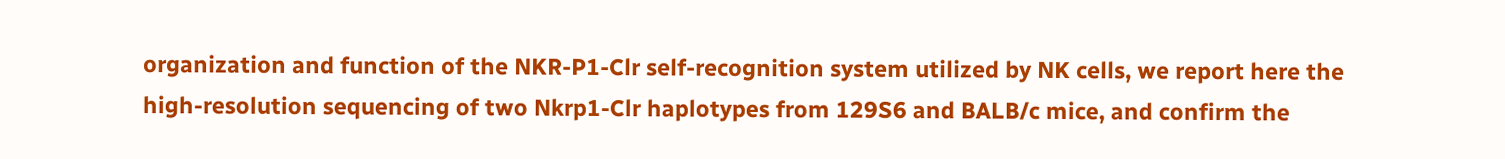organization and function of the NKR-P1-Clr self-recognition system utilized by NK cells, we report here the high-resolution sequencing of two Nkrp1-Clr haplotypes from 129S6 and BALB/c mice, and confirm the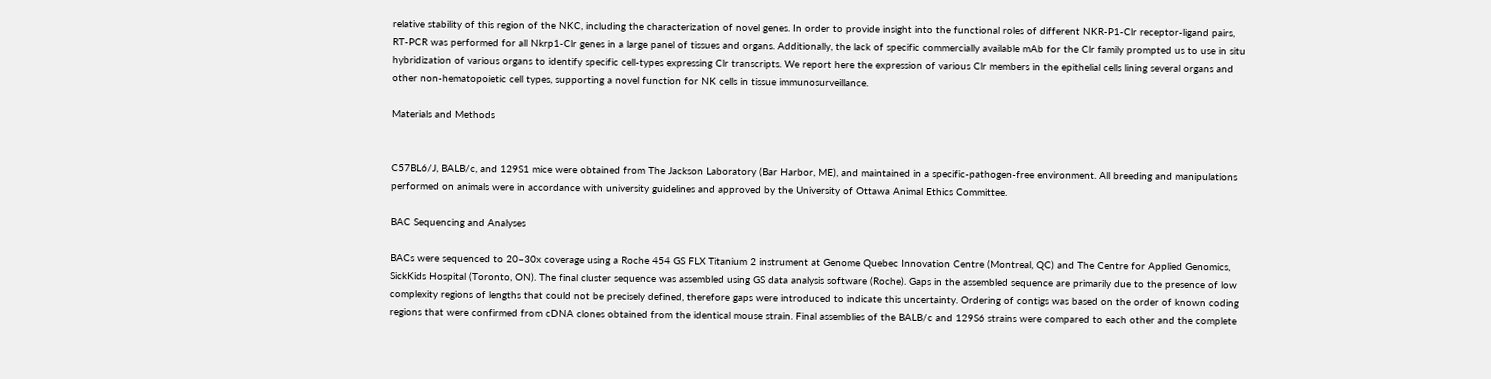relative stability of this region of the NKC, including the characterization of novel genes. In order to provide insight into the functional roles of different NKR-P1-Clr receptor-ligand pairs, RT-PCR was performed for all Nkrp1-Clr genes in a large panel of tissues and organs. Additionally, the lack of specific commercially available mAb for the Clr family prompted us to use in situ hybridization of various organs to identify specific cell-types expressing Clr transcripts. We report here the expression of various Clr members in the epithelial cells lining several organs and other non-hematopoietic cell types, supporting a novel function for NK cells in tissue immunosurveillance.

Materials and Methods


C57BL6/J, BALB/c, and 129S1 mice were obtained from The Jackson Laboratory (Bar Harbor, ME), and maintained in a specific-pathogen-free environment. All breeding and manipulations performed on animals were in accordance with university guidelines and approved by the University of Ottawa Animal Ethics Committee.

BAC Sequencing and Analyses

BACs were sequenced to 20–30x coverage using a Roche 454 GS FLX Titanium 2 instrument at Genome Quebec Innovation Centre (Montreal, QC) and The Centre for Applied Genomics, SickKids Hospital (Toronto, ON). The final cluster sequence was assembled using GS data analysis software (Roche). Gaps in the assembled sequence are primarily due to the presence of low complexity regions of lengths that could not be precisely defined, therefore gaps were introduced to indicate this uncertainty. Ordering of contigs was based on the order of known coding regions that were confirmed from cDNA clones obtained from the identical mouse strain. Final assemblies of the BALB/c and 129S6 strains were compared to each other and the complete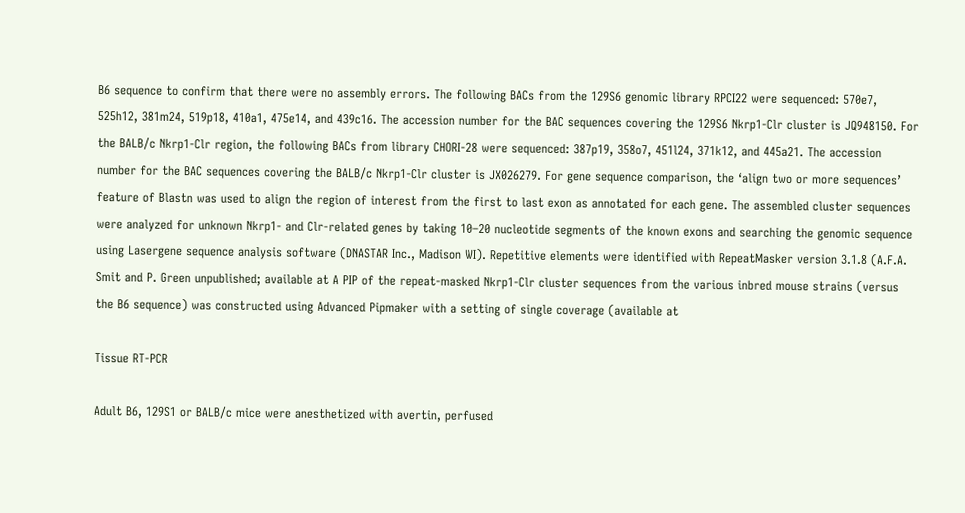B6 sequence to confirm that there were no assembly errors. The following BACs from the 129S6 genomic library RPCI22 were sequenced: 570e7, 525h12, 381m24, 519p18, 410a1, 475e14, and 439c16. The accession number for the BAC sequences covering the 129S6 Nkrp1-Clr cluster is JQ948150. For the BALB/c Nkrp1-Clr region, the following BACs from library CHORI-28 were sequenced: 387p19, 358o7, 451l24, 371k12, and 445a21. The accession number for the BAC sequences covering the BALB/c Nkrp1-Clr cluster is JX026279. For gene sequence comparison, the ‘align two or more sequences’ feature of Blastn was used to align the region of interest from the first to last exon as annotated for each gene. The assembled cluster sequences were analyzed for unknown Nkrp1- and Clr-related genes by taking 10–20 nucleotide segments of the known exons and searching the genomic sequence using Lasergene sequence analysis software (DNASTAR Inc., Madison WI). Repetitive elements were identified with RepeatMasker version 3.1.8 (A.F.A. Smit and P. Green unpublished; available at A PIP of the repeat-masked Nkrp1-Clr cluster sequences from the various inbred mouse strains (versus the B6 sequence) was constructed using Advanced Pipmaker with a setting of single coverage (available at

Tissue RT-PCR

Adult B6, 129S1 or BALB/c mice were anesthetized with avertin, perfused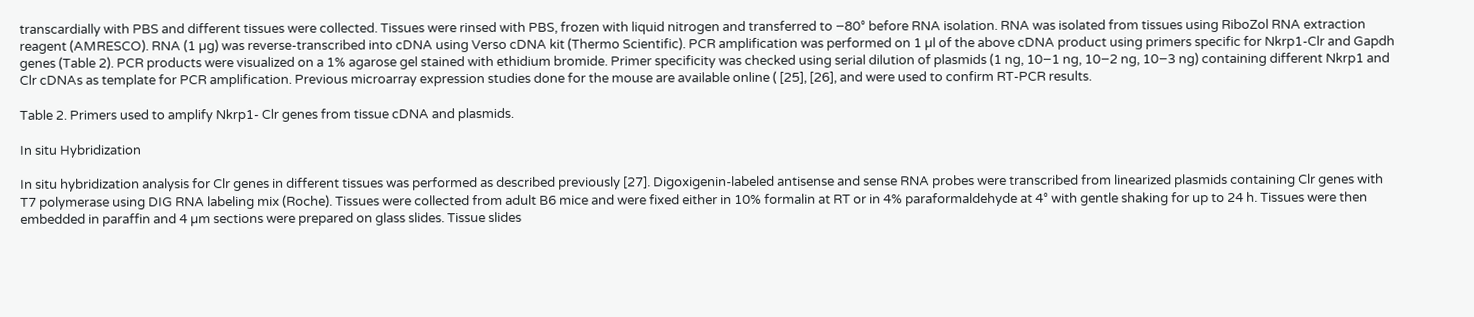transcardially with PBS and different tissues were collected. Tissues were rinsed with PBS, frozen with liquid nitrogen and transferred to −80° before RNA isolation. RNA was isolated from tissues using RiboZol RNA extraction reagent (AMRESCO). RNA (1 µg) was reverse-transcribed into cDNA using Verso cDNA kit (Thermo Scientific). PCR amplification was performed on 1 µl of the above cDNA product using primers specific for Nkrp1-Clr and Gapdh genes (Table 2). PCR products were visualized on a 1% agarose gel stained with ethidium bromide. Primer specificity was checked using serial dilution of plasmids (1 ng, 10−1 ng, 10−2 ng, 10−3 ng) containing different Nkrp1 and Clr cDNAs as template for PCR amplification. Previous microarray expression studies done for the mouse are available online ( [25], [26], and were used to confirm RT-PCR results.

Table 2. Primers used to amplify Nkrp1- Clr genes from tissue cDNA and plasmids.

In situ Hybridization

In situ hybridization analysis for Clr genes in different tissues was performed as described previously [27]. Digoxigenin-labeled antisense and sense RNA probes were transcribed from linearized plasmids containing Clr genes with T7 polymerase using DIG RNA labeling mix (Roche). Tissues were collected from adult B6 mice and were fixed either in 10% formalin at RT or in 4% paraformaldehyde at 4° with gentle shaking for up to 24 h. Tissues were then embedded in paraffin and 4 µm sections were prepared on glass slides. Tissue slides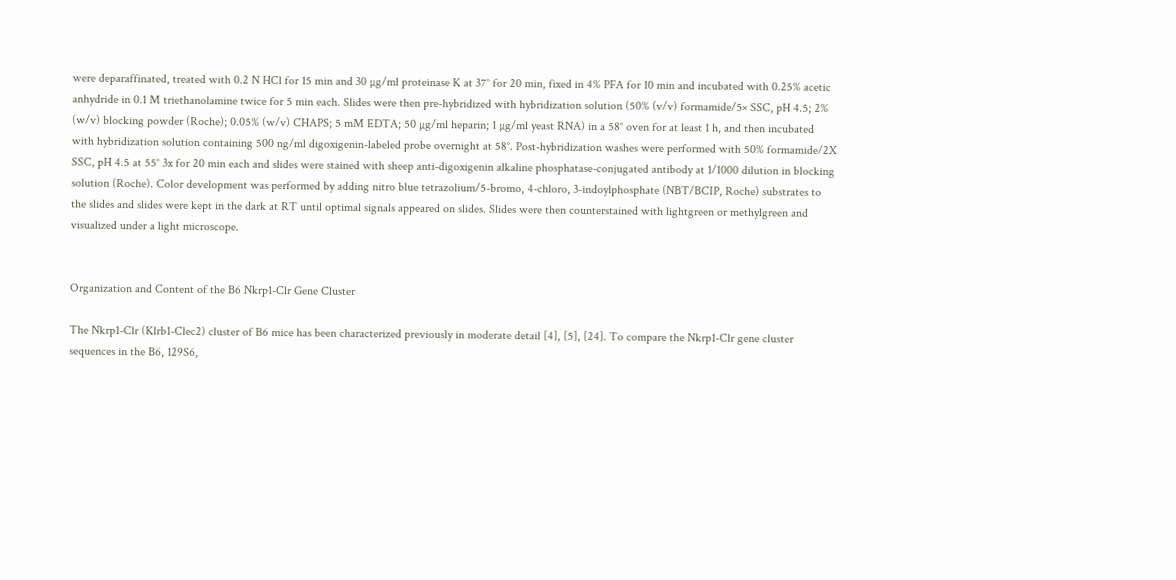were deparaffinated, treated with 0.2 N HCl for 15 min and 30 µg/ml proteinase K at 37° for 20 min, fixed in 4% PFA for 10 min and incubated with 0.25% acetic anhydride in 0.1 M triethanolamine twice for 5 min each. Slides were then pre-hybridized with hybridization solution (50% (v/v) formamide/5× SSC, pH 4.5; 2% (w/v) blocking powder (Roche); 0.05% (w/v) CHAPS; 5 mM EDTA; 50 µg/ml heparin; 1 µg/ml yeast RNA) in a 58° oven for at least 1 h, and then incubated with hybridization solution containing 500 ng/ml digoxigenin-labeled probe overnight at 58°. Post-hybridization washes were performed with 50% formamide/2X SSC, pH 4.5 at 55° 3x for 20 min each and slides were stained with sheep anti-digoxigenin alkaline phosphatase-conjugated antibody at 1/1000 dilution in blocking solution (Roche). Color development was performed by adding nitro blue tetrazolium/5-bromo, 4-chloro, 3-indoylphosphate (NBT/BCIP, Roche) substrates to the slides and slides were kept in the dark at RT until optimal signals appeared on slides. Slides were then counterstained with lightgreen or methylgreen and visualized under a light microscope.


Organization and Content of the B6 Nkrp1-Clr Gene Cluster

The Nkrp1-Clr (Klrb1-Clec2) cluster of B6 mice has been characterized previously in moderate detail [4], [5], [24]. To compare the Nkrp1-Clr gene cluster sequences in the B6, 129S6,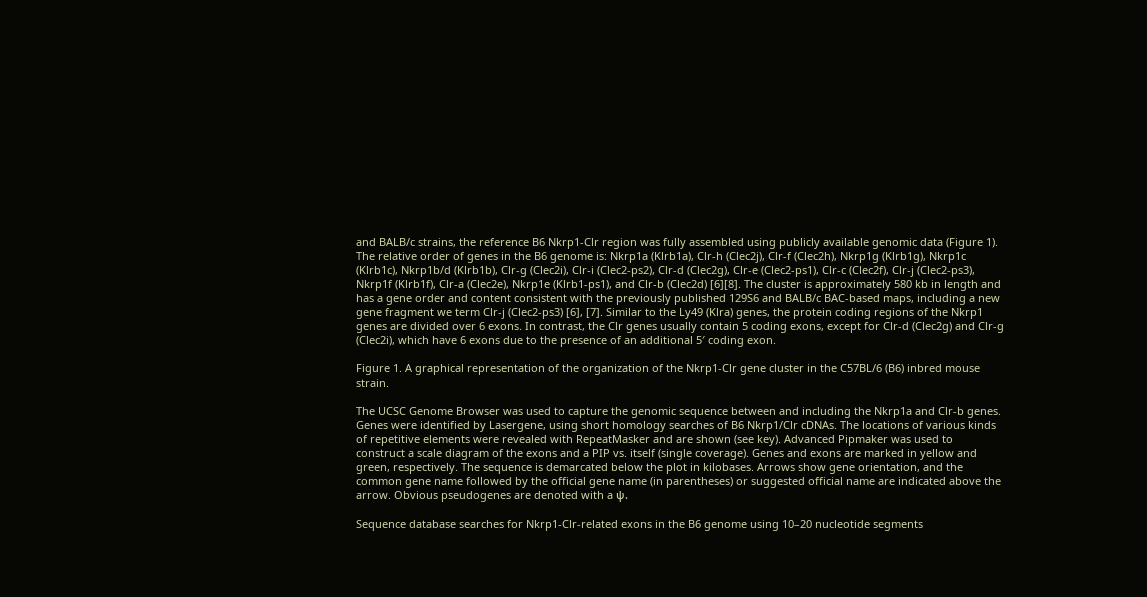and BALB/c strains, the reference B6 Nkrp1-Clr region was fully assembled using publicly available genomic data (Figure 1). The relative order of genes in the B6 genome is: Nkrp1a (Klrb1a), Clr-h (Clec2j), Clr-f (Clec2h), Nkrp1g (Klrb1g), Nkrp1c (Klrb1c), Nkrp1b/d (Klrb1b), Clr-g (Clec2i), Clr-i (Clec2-ps2), Clr-d (Clec2g), Clr-e (Clec2-ps1), Clr-c (Clec2f), Clr-j (Clec2-ps3), Nkrp1f (Klrb1f), Clr-a (Clec2e), Nkrp1e (Klrb1-ps1), and Clr-b (Clec2d) [6][8]. The cluster is approximately 580 kb in length and has a gene order and content consistent with the previously published 129S6 and BALB/c BAC-based maps, including a new gene fragment we term Clr-j (Clec2-ps3) [6], [7]. Similar to the Ly49 (Klra) genes, the protein coding regions of the Nkrp1 genes are divided over 6 exons. In contrast, the Clr genes usually contain 5 coding exons, except for Clr-d (Clec2g) and Clr-g (Clec2i), which have 6 exons due to the presence of an additional 5′ coding exon.

Figure 1. A graphical representation of the organization of the Nkrp1-Clr gene cluster in the C57BL/6 (B6) inbred mouse strain.

The UCSC Genome Browser was used to capture the genomic sequence between and including the Nkrp1a and Clr-b genes. Genes were identified by Lasergene, using short homology searches of B6 Nkrp1/Clr cDNAs. The locations of various kinds of repetitive elements were revealed with RepeatMasker and are shown (see key). Advanced Pipmaker was used to construct a scale diagram of the exons and a PIP vs. itself (single coverage). Genes and exons are marked in yellow and green, respectively. The sequence is demarcated below the plot in kilobases. Arrows show gene orientation, and the common gene name followed by the official gene name (in parentheses) or suggested official name are indicated above the arrow. Obvious pseudogenes are denoted with a ψ.

Sequence database searches for Nkrp1-Clr-related exons in the B6 genome using 10–20 nucleotide segments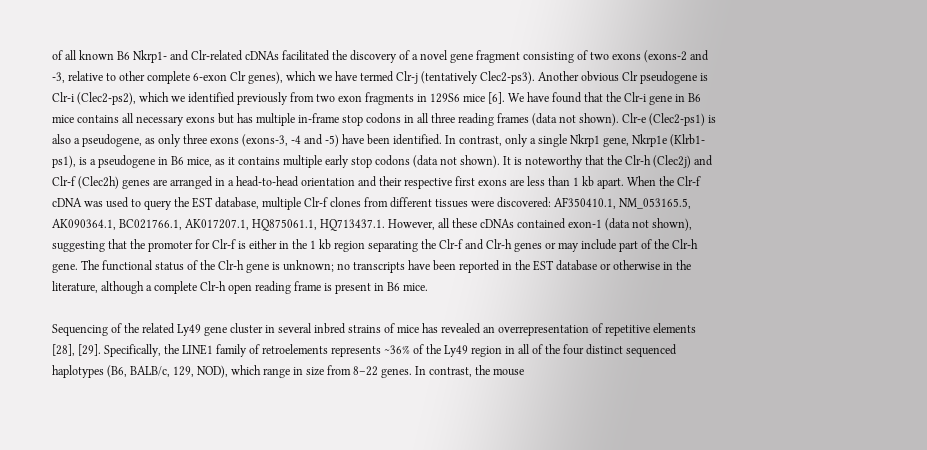of all known B6 Nkrp1- and Clr-related cDNAs facilitated the discovery of a novel gene fragment consisting of two exons (exons-2 and -3, relative to other complete 6-exon Clr genes), which we have termed Clr-j (tentatively Clec2-ps3). Another obvious Clr pseudogene is Clr-i (Clec2-ps2), which we identified previously from two exon fragments in 129S6 mice [6]. We have found that the Clr-i gene in B6 mice contains all necessary exons but has multiple in-frame stop codons in all three reading frames (data not shown). Clr-e (Clec2-ps1) is also a pseudogene, as only three exons (exons-3, -4 and -5) have been identified. In contrast, only a single Nkrp1 gene, Nkrp1e (Klrb1-ps1), is a pseudogene in B6 mice, as it contains multiple early stop codons (data not shown). It is noteworthy that the Clr-h (Clec2j) and Clr-f (Clec2h) genes are arranged in a head-to-head orientation and their respective first exons are less than 1 kb apart. When the Clr-f cDNA was used to query the EST database, multiple Clr-f clones from different tissues were discovered: AF350410.1, NM_053165.5, AK090364.1, BC021766.1, AK017207.1, HQ875061.1, HQ713437.1. However, all these cDNAs contained exon-1 (data not shown), suggesting that the promoter for Clr-f is either in the 1 kb region separating the Clr-f and Clr-h genes or may include part of the Clr-h gene. The functional status of the Clr-h gene is unknown; no transcripts have been reported in the EST database or otherwise in the literature, although a complete Clr-h open reading frame is present in B6 mice.

Sequencing of the related Ly49 gene cluster in several inbred strains of mice has revealed an overrepresentation of repetitive elements [28], [29]. Specifically, the LINE1 family of retroelements represents ∼36% of the Ly49 region in all of the four distinct sequenced haplotypes (B6, BALB/c, 129, NOD), which range in size from 8–22 genes. In contrast, the mouse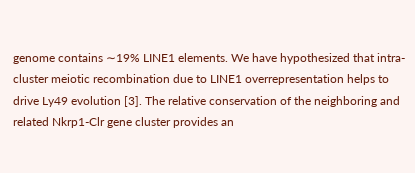genome contains ∼19% LINE1 elements. We have hypothesized that intra-cluster meiotic recombination due to LINE1 overrepresentation helps to drive Ly49 evolution [3]. The relative conservation of the neighboring and related Nkrp1-Clr gene cluster provides an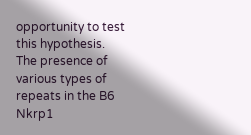opportunity to test this hypothesis. The presence of various types of repeats in the B6 Nkrp1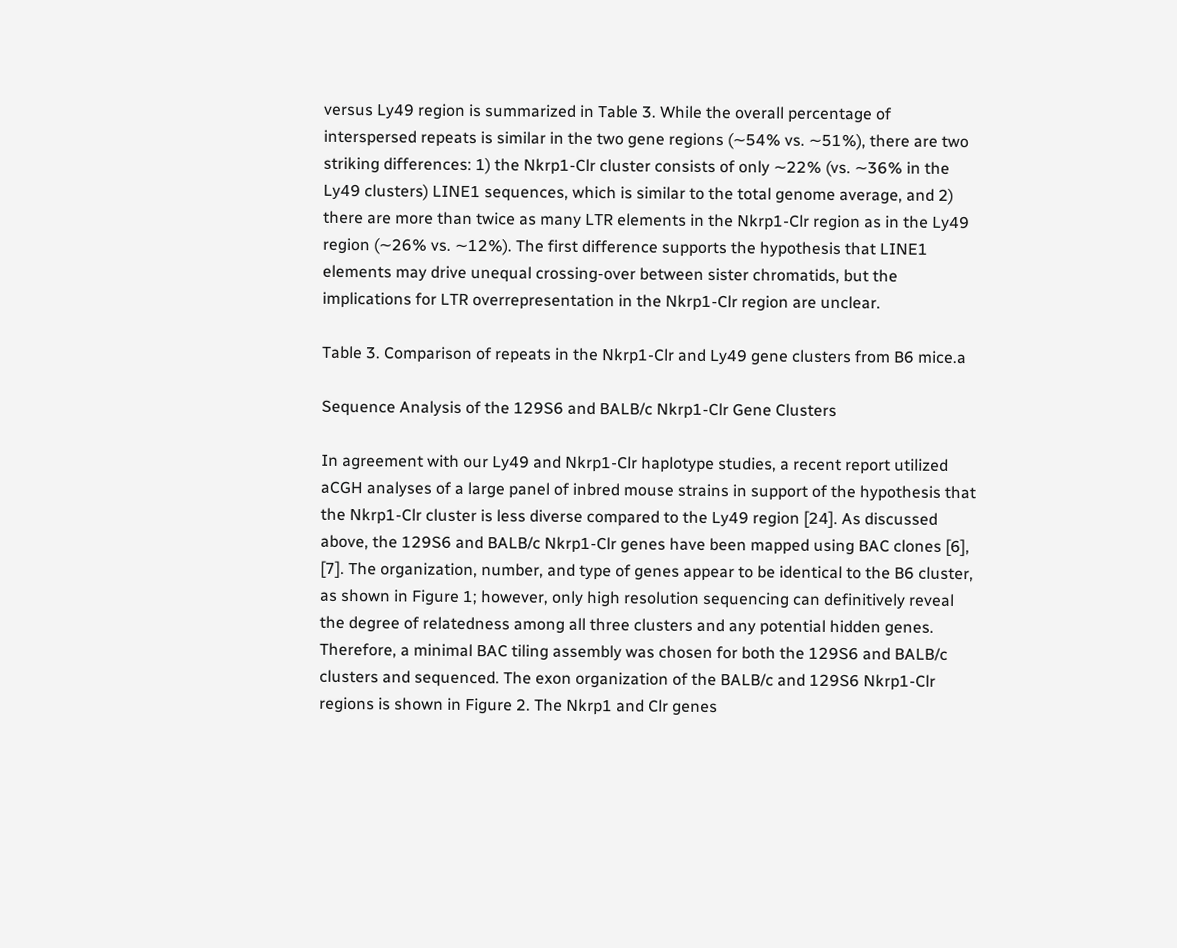versus Ly49 region is summarized in Table 3. While the overall percentage of interspersed repeats is similar in the two gene regions (∼54% vs. ∼51%), there are two striking differences: 1) the Nkrp1-Clr cluster consists of only ∼22% (vs. ∼36% in the Ly49 clusters) LINE1 sequences, which is similar to the total genome average, and 2) there are more than twice as many LTR elements in the Nkrp1-Clr region as in the Ly49 region (∼26% vs. ∼12%). The first difference supports the hypothesis that LINE1 elements may drive unequal crossing-over between sister chromatids, but the implications for LTR overrepresentation in the Nkrp1-Clr region are unclear.

Table 3. Comparison of repeats in the Nkrp1-Clr and Ly49 gene clusters from B6 mice.a

Sequence Analysis of the 129S6 and BALB/c Nkrp1-Clr Gene Clusters

In agreement with our Ly49 and Nkrp1-Clr haplotype studies, a recent report utilized aCGH analyses of a large panel of inbred mouse strains in support of the hypothesis that the Nkrp1-Clr cluster is less diverse compared to the Ly49 region [24]. As discussed above, the 129S6 and BALB/c Nkrp1-Clr genes have been mapped using BAC clones [6], [7]. The organization, number, and type of genes appear to be identical to the B6 cluster, as shown in Figure 1; however, only high resolution sequencing can definitively reveal the degree of relatedness among all three clusters and any potential hidden genes. Therefore, a minimal BAC tiling assembly was chosen for both the 129S6 and BALB/c clusters and sequenced. The exon organization of the BALB/c and 129S6 Nkrp1-Clr regions is shown in Figure 2. The Nkrp1 and Clr genes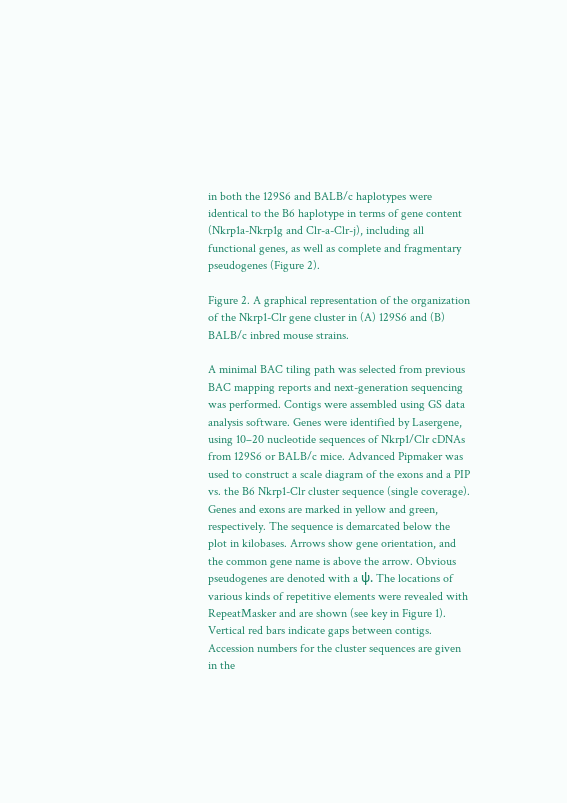in both the 129S6 and BALB/c haplotypes were identical to the B6 haplotype in terms of gene content (Nkrp1a-Nkrp1g and Clr-a-Clr-j), including all functional genes, as well as complete and fragmentary pseudogenes (Figure 2).

Figure 2. A graphical representation of the organization of the Nkrp1-Clr gene cluster in (A) 129S6 and (B) BALB/c inbred mouse strains.

A minimal BAC tiling path was selected from previous BAC mapping reports and next-generation sequencing was performed. Contigs were assembled using GS data analysis software. Genes were identified by Lasergene, using 10–20 nucleotide sequences of Nkrp1/Clr cDNAs from 129S6 or BALB/c mice. Advanced Pipmaker was used to construct a scale diagram of the exons and a PIP vs. the B6 Nkrp1-Clr cluster sequence (single coverage). Genes and exons are marked in yellow and green, respectively. The sequence is demarcated below the plot in kilobases. Arrows show gene orientation, and the common gene name is above the arrow. Obvious pseudogenes are denoted with a ψ. The locations of various kinds of repetitive elements were revealed with RepeatMasker and are shown (see key in Figure 1). Vertical red bars indicate gaps between contigs. Accession numbers for the cluster sequences are given in the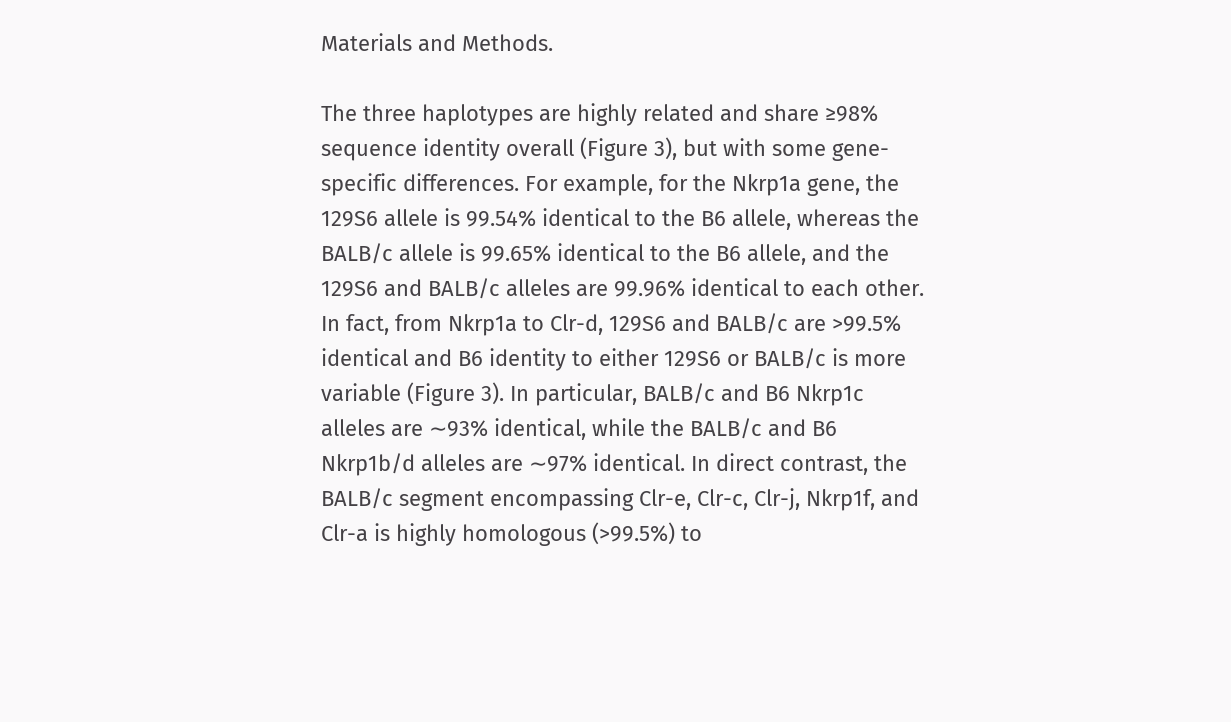Materials and Methods.

The three haplotypes are highly related and share ≥98% sequence identity overall (Figure 3), but with some gene-specific differences. For example, for the Nkrp1a gene, the 129S6 allele is 99.54% identical to the B6 allele, whereas the BALB/c allele is 99.65% identical to the B6 allele, and the 129S6 and BALB/c alleles are 99.96% identical to each other. In fact, from Nkrp1a to Clr-d, 129S6 and BALB/c are >99.5% identical and B6 identity to either 129S6 or BALB/c is more variable (Figure 3). In particular, BALB/c and B6 Nkrp1c alleles are ∼93% identical, while the BALB/c and B6 Nkrp1b/d alleles are ∼97% identical. In direct contrast, the BALB/c segment encompassing Clr-e, Clr-c, Clr-j, Nkrp1f, and Clr-a is highly homologous (>99.5%) to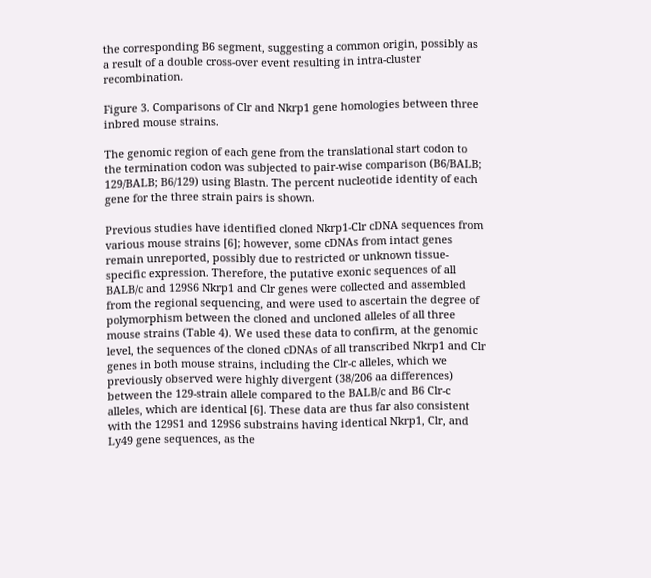the corresponding B6 segment, suggesting a common origin, possibly as a result of a double cross-over event resulting in intra-cluster recombination.

Figure 3. Comparisons of Clr and Nkrp1 gene homologies between three inbred mouse strains.

The genomic region of each gene from the translational start codon to the termination codon was subjected to pair-wise comparison (B6/BALB; 129/BALB; B6/129) using Blastn. The percent nucleotide identity of each gene for the three strain pairs is shown.

Previous studies have identified cloned Nkrp1-Clr cDNA sequences from various mouse strains [6]; however, some cDNAs from intact genes remain unreported, possibly due to restricted or unknown tissue-specific expression. Therefore, the putative exonic sequences of all BALB/c and 129S6 Nkrp1 and Clr genes were collected and assembled from the regional sequencing, and were used to ascertain the degree of polymorphism between the cloned and uncloned alleles of all three mouse strains (Table 4). We used these data to confirm, at the genomic level, the sequences of the cloned cDNAs of all transcribed Nkrp1 and Clr genes in both mouse strains, including the Clr-c alleles, which we previously observed were highly divergent (38/206 aa differences) between the 129-strain allele compared to the BALB/c and B6 Clr-c alleles, which are identical [6]. These data are thus far also consistent with the 129S1 and 129S6 substrains having identical Nkrp1, Clr, and Ly49 gene sequences, as the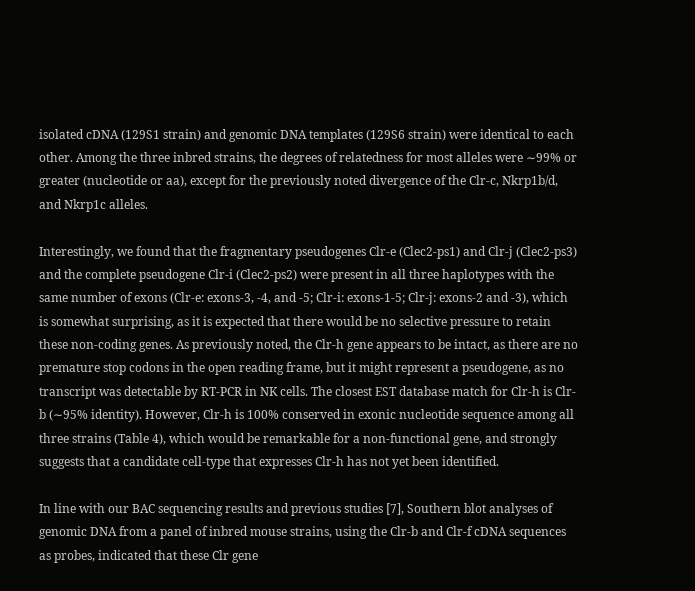isolated cDNA (129S1 strain) and genomic DNA templates (129S6 strain) were identical to each other. Among the three inbred strains, the degrees of relatedness for most alleles were ∼99% or greater (nucleotide or aa), except for the previously noted divergence of the Clr-c, Nkrp1b/d, and Nkrp1c alleles.

Interestingly, we found that the fragmentary pseudogenes Clr-e (Clec2-ps1) and Clr-j (Clec2-ps3) and the complete pseudogene Clr-i (Clec2-ps2) were present in all three haplotypes with the same number of exons (Clr-e: exons-3, -4, and -5; Clr-i: exons-1-5; Clr-j: exons-2 and -3), which is somewhat surprising, as it is expected that there would be no selective pressure to retain these non-coding genes. As previously noted, the Clr-h gene appears to be intact, as there are no premature stop codons in the open reading frame, but it might represent a pseudogene, as no transcript was detectable by RT-PCR in NK cells. The closest EST database match for Clr-h is Clr-b (∼95% identity). However, Clr-h is 100% conserved in exonic nucleotide sequence among all three strains (Table 4), which would be remarkable for a non-functional gene, and strongly suggests that a candidate cell-type that expresses Clr-h has not yet been identified.

In line with our BAC sequencing results and previous studies [7], Southern blot analyses of genomic DNA from a panel of inbred mouse strains, using the Clr-b and Clr-f cDNA sequences as probes, indicated that these Clr gene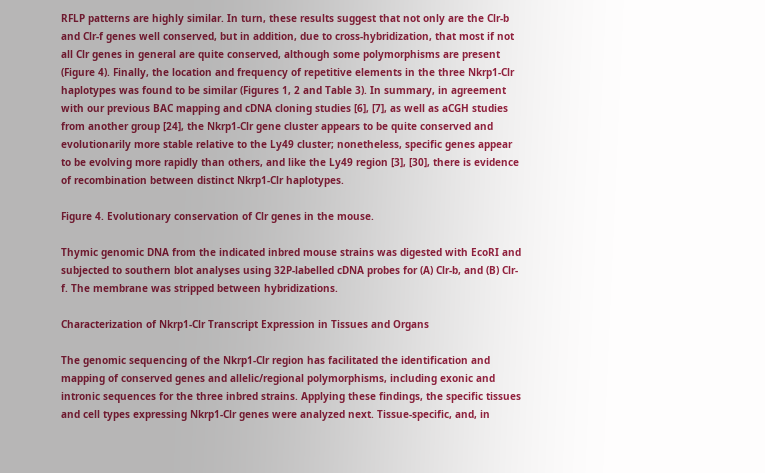RFLP patterns are highly similar. In turn, these results suggest that not only are the Clr-b and Clr-f genes well conserved, but in addition, due to cross-hybridization, that most if not all Clr genes in general are quite conserved, although some polymorphisms are present (Figure 4). Finally, the location and frequency of repetitive elements in the three Nkrp1-Clr haplotypes was found to be similar (Figures 1, 2 and Table 3). In summary, in agreement with our previous BAC mapping and cDNA cloning studies [6], [7], as well as aCGH studies from another group [24], the Nkrp1-Clr gene cluster appears to be quite conserved and evolutionarily more stable relative to the Ly49 cluster; nonetheless, specific genes appear to be evolving more rapidly than others, and like the Ly49 region [3], [30], there is evidence of recombination between distinct Nkrp1-Clr haplotypes.

Figure 4. Evolutionary conservation of Clr genes in the mouse.

Thymic genomic DNA from the indicated inbred mouse strains was digested with EcoRI and subjected to southern blot analyses using 32P-labelled cDNA probes for (A) Clr-b, and (B) Clr-f. The membrane was stripped between hybridizations.

Characterization of Nkrp1-Clr Transcript Expression in Tissues and Organs

The genomic sequencing of the Nkrp1-Clr region has facilitated the identification and mapping of conserved genes and allelic/regional polymorphisms, including exonic and intronic sequences for the three inbred strains. Applying these findings, the specific tissues and cell types expressing Nkrp1-Clr genes were analyzed next. Tissue-specific, and, in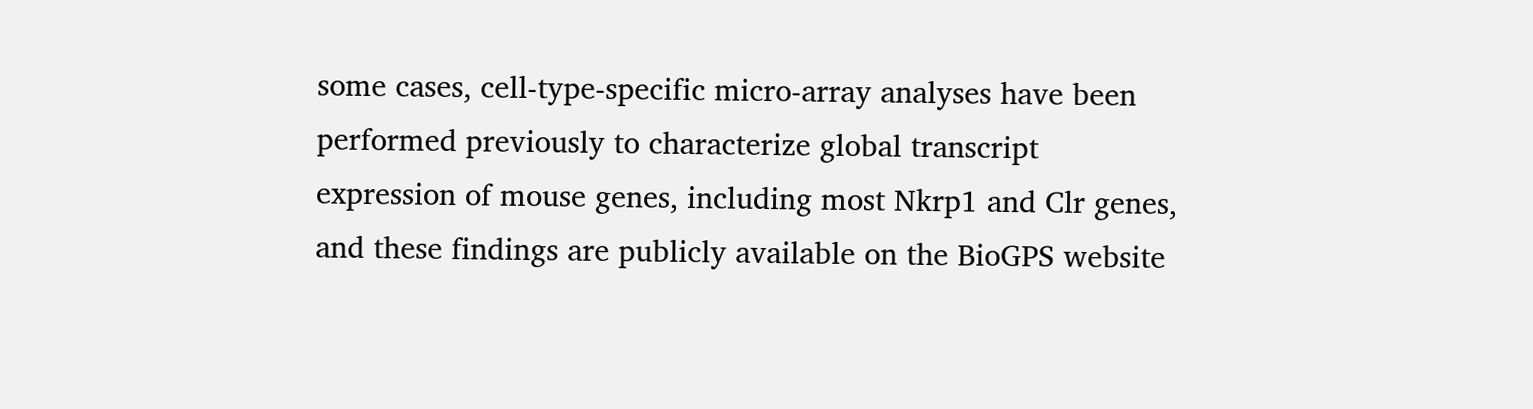some cases, cell-type-specific micro-array analyses have been performed previously to characterize global transcript expression of mouse genes, including most Nkrp1 and Clr genes, and these findings are publicly available on the BioGPS website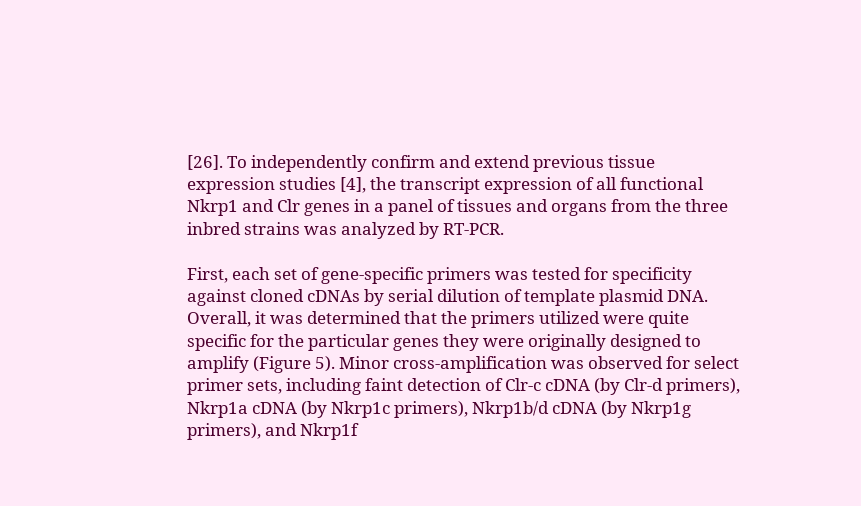[26]. To independently confirm and extend previous tissue expression studies [4], the transcript expression of all functional Nkrp1 and Clr genes in a panel of tissues and organs from the three inbred strains was analyzed by RT-PCR.

First, each set of gene-specific primers was tested for specificity against cloned cDNAs by serial dilution of template plasmid DNA. Overall, it was determined that the primers utilized were quite specific for the particular genes they were originally designed to amplify (Figure 5). Minor cross-amplification was observed for select primer sets, including faint detection of Clr-c cDNA (by Clr-d primers), Nkrp1a cDNA (by Nkrp1c primers), Nkrp1b/d cDNA (by Nkrp1g primers), and Nkrp1f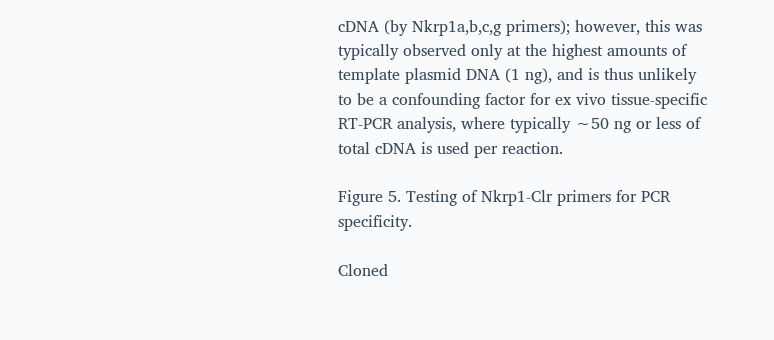cDNA (by Nkrp1a,b,c,g primers); however, this was typically observed only at the highest amounts of template plasmid DNA (1 ng), and is thus unlikely to be a confounding factor for ex vivo tissue-specific RT-PCR analysis, where typically ∼50 ng or less of total cDNA is used per reaction.

Figure 5. Testing of Nkrp1-Clr primers for PCR specificity.

Cloned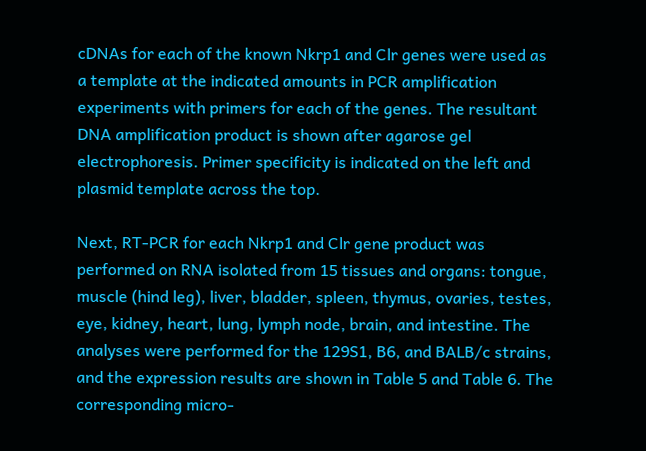cDNAs for each of the known Nkrp1 and Clr genes were used as a template at the indicated amounts in PCR amplification experiments with primers for each of the genes. The resultant DNA amplification product is shown after agarose gel electrophoresis. Primer specificity is indicated on the left and plasmid template across the top.

Next, RT-PCR for each Nkrp1 and Clr gene product was performed on RNA isolated from 15 tissues and organs: tongue, muscle (hind leg), liver, bladder, spleen, thymus, ovaries, testes, eye, kidney, heart, lung, lymph node, brain, and intestine. The analyses were performed for the 129S1, B6, and BALB/c strains, and the expression results are shown in Table 5 and Table 6. The corresponding micro-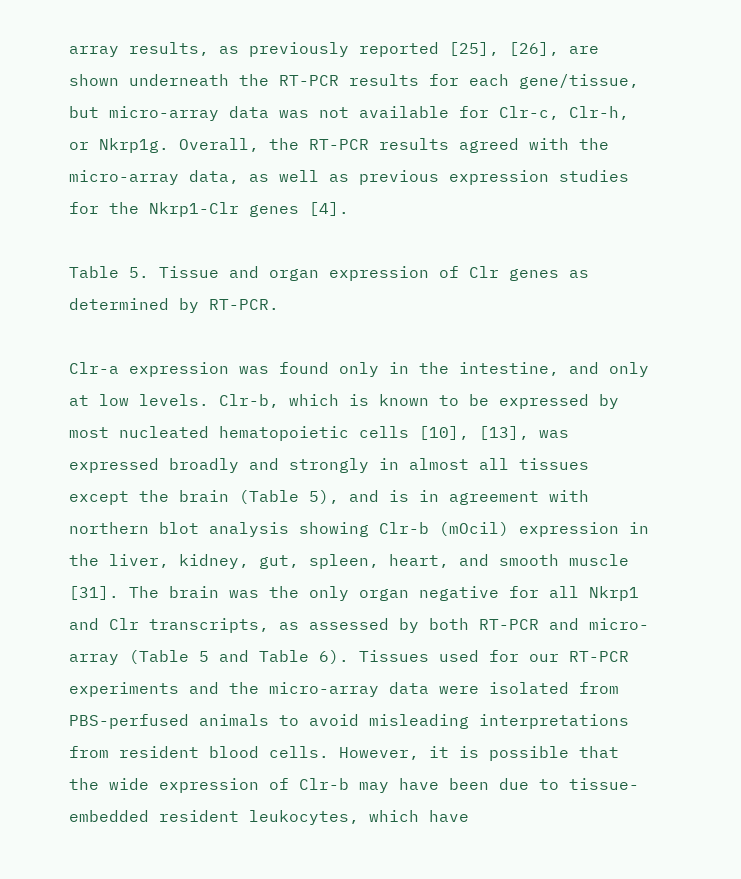array results, as previously reported [25], [26], are shown underneath the RT-PCR results for each gene/tissue, but micro-array data was not available for Clr-c, Clr-h, or Nkrp1g. Overall, the RT-PCR results agreed with the micro-array data, as well as previous expression studies for the Nkrp1-Clr genes [4].

Table 5. Tissue and organ expression of Clr genes as determined by RT-PCR.

Clr-a expression was found only in the intestine, and only at low levels. Clr-b, which is known to be expressed by most nucleated hematopoietic cells [10], [13], was expressed broadly and strongly in almost all tissues except the brain (Table 5), and is in agreement with northern blot analysis showing Clr-b (mOcil) expression in the liver, kidney, gut, spleen, heart, and smooth muscle [31]. The brain was the only organ negative for all Nkrp1 and Clr transcripts, as assessed by both RT-PCR and micro-array (Table 5 and Table 6). Tissues used for our RT-PCR experiments and the micro-array data were isolated from PBS-perfused animals to avoid misleading interpretations from resident blood cells. However, it is possible that the wide expression of Clr-b may have been due to tissue-embedded resident leukocytes, which have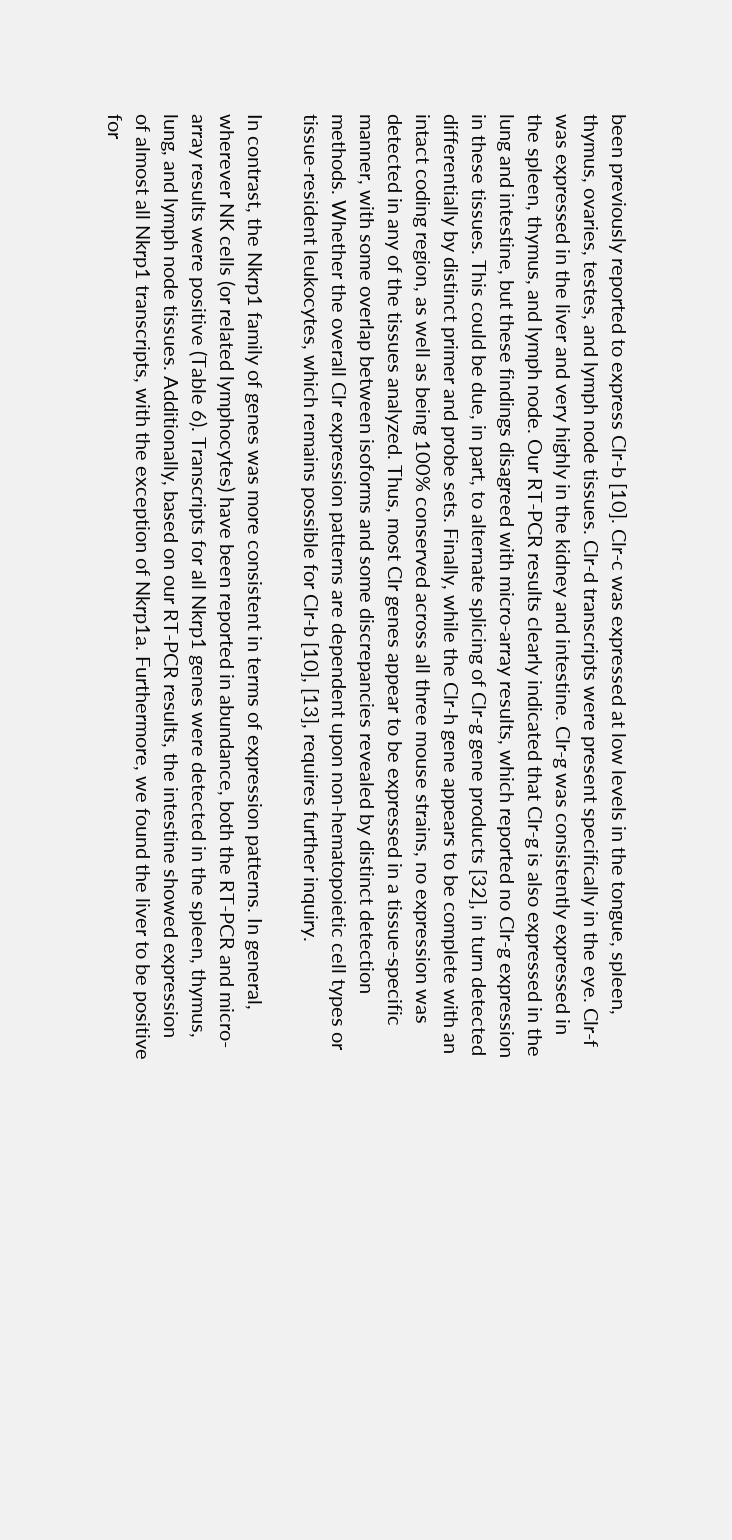been previously reported to express Clr-b [10]. Clr-c was expressed at low levels in the tongue, spleen, thymus, ovaries, testes, and lymph node tissues. Clr-d transcripts were present specifically in the eye. Clr-f was expressed in the liver and very highly in the kidney and intestine. Clr-g was consistently expressed in the spleen, thymus, and lymph node. Our RT-PCR results clearly indicated that Clr-g is also expressed in the lung and intestine, but these findings disagreed with micro-array results, which reported no Clr-g expression in these tissues. This could be due, in part, to alternate splicing of Clr-g gene products [32], in turn detected differentially by distinct primer and probe sets. Finally, while the Clr-h gene appears to be complete with an intact coding region, as well as being 100% conserved across all three mouse strains, no expression was detected in any of the tissues analyzed. Thus, most Clr genes appear to be expressed in a tissue-specific manner, with some overlap between isoforms and some discrepancies revealed by distinct detection methods. Whether the overall Clr expression patterns are dependent upon non-hematopoietic cell types or tissue-resident leukocytes, which remains possible for Clr-b [10], [13], requires further inquiry.

In contrast, the Nkrp1 family of genes was more consistent in terms of expression patterns. In general, wherever NK cells (or related lymphocytes) have been reported in abundance, both the RT-PCR and micro-array results were positive (Table 6). Transcripts for all Nkrp1 genes were detected in the spleen, thymus, lung, and lymph node tissues. Additionally, based on our RT-PCR results, the intestine showed expression of almost all Nkrp1 transcripts, with the exception of Nkrp1a. Furthermore, we found the liver to be positive for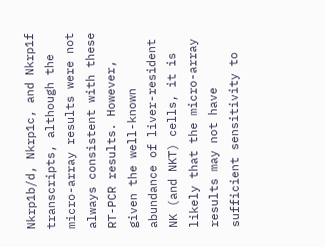Nkrp1b/d, Nkrp1c, and Nkrp1f transcripts, although the micro-array results were not always consistent with these RT-PCR results. However, given the well-known abundance of liver-resident NK (and NKT) cells, it is likely that the micro-array results may not have sufficient sensitivity to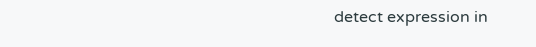detect expression in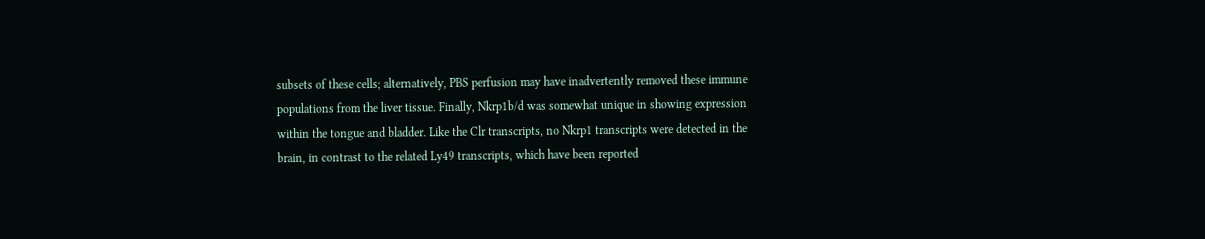subsets of these cells; alternatively, PBS perfusion may have inadvertently removed these immune populations from the liver tissue. Finally, Nkrp1b/d was somewhat unique in showing expression within the tongue and bladder. Like the Clr transcripts, no Nkrp1 transcripts were detected in the brain, in contrast to the related Ly49 transcripts, which have been reported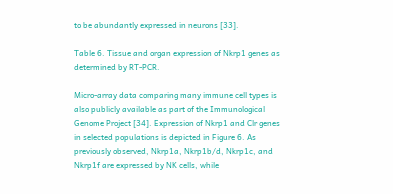to be abundantly expressed in neurons [33].

Table 6. Tissue and organ expression of Nkrp1 genes as determined by RT-PCR.

Micro-array data comparing many immune cell types is also publicly available as part of the Immunological Genome Project [34]. Expression of Nkrp1 and Clr genes in selected populations is depicted in Figure 6. As previously observed, Nkrp1a, Nkrp1b/d, Nkrp1c, and Nkrp1f are expressed by NK cells, while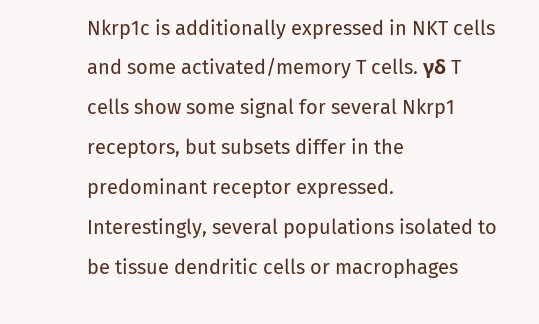Nkrp1c is additionally expressed in NKT cells and some activated/memory T cells. γδ T cells show some signal for several Nkrp1 receptors, but subsets differ in the predominant receptor expressed. Interestingly, several populations isolated to be tissue dendritic cells or macrophages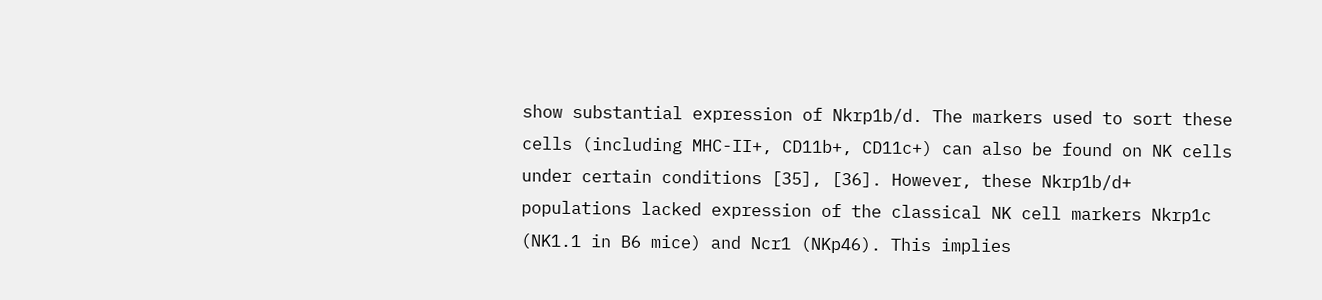show substantial expression of Nkrp1b/d. The markers used to sort these cells (including MHC-II+, CD11b+, CD11c+) can also be found on NK cells under certain conditions [35], [36]. However, these Nkrp1b/d+ populations lacked expression of the classical NK cell markers Nkrp1c (NK1.1 in B6 mice) and Ncr1 (NKp46). This implies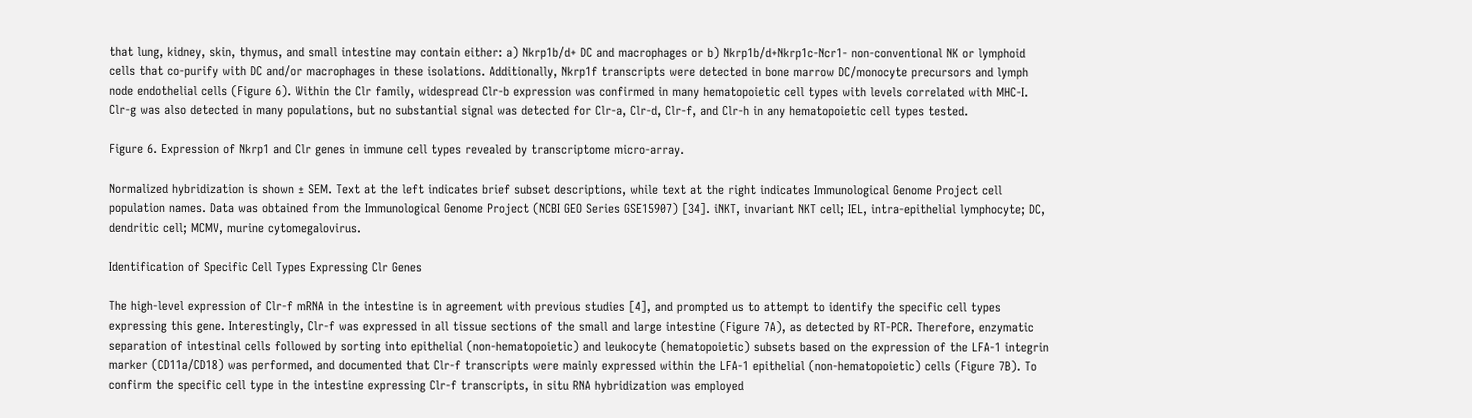that lung, kidney, skin, thymus, and small intestine may contain either: a) Nkrp1b/d+ DC and macrophages or b) Nkrp1b/d+Nkrp1c-Ncr1- non-conventional NK or lymphoid cells that co-purify with DC and/or macrophages in these isolations. Additionally, Nkrp1f transcripts were detected in bone marrow DC/monocyte precursors and lymph node endothelial cells (Figure 6). Within the Clr family, widespread Clr-b expression was confirmed in many hematopoietic cell types with levels correlated with MHC-I. Clr-g was also detected in many populations, but no substantial signal was detected for Clr-a, Clr-d, Clr-f, and Clr-h in any hematopoietic cell types tested.

Figure 6. Expression of Nkrp1 and Clr genes in immune cell types revealed by transcriptome micro-array.

Normalized hybridization is shown ± SEM. Text at the left indicates brief subset descriptions, while text at the right indicates Immunological Genome Project cell population names. Data was obtained from the Immunological Genome Project (NCBI GEO Series GSE15907) [34]. iNKT, invariant NKT cell; IEL, intra-epithelial lymphocyte; DC, dendritic cell; MCMV, murine cytomegalovirus.

Identification of Specific Cell Types Expressing Clr Genes

The high-level expression of Clr-f mRNA in the intestine is in agreement with previous studies [4], and prompted us to attempt to identify the specific cell types expressing this gene. Interestingly, Clr-f was expressed in all tissue sections of the small and large intestine (Figure 7A), as detected by RT-PCR. Therefore, enzymatic separation of intestinal cells followed by sorting into epithelial (non-hematopoietic) and leukocyte (hematopoietic) subsets based on the expression of the LFA-1 integrin marker (CD11a/CD18) was performed, and documented that Clr-f transcripts were mainly expressed within the LFA-1 epithelial (non-hematopoietic) cells (Figure 7B). To confirm the specific cell type in the intestine expressing Clr-f transcripts, in situ RNA hybridization was employed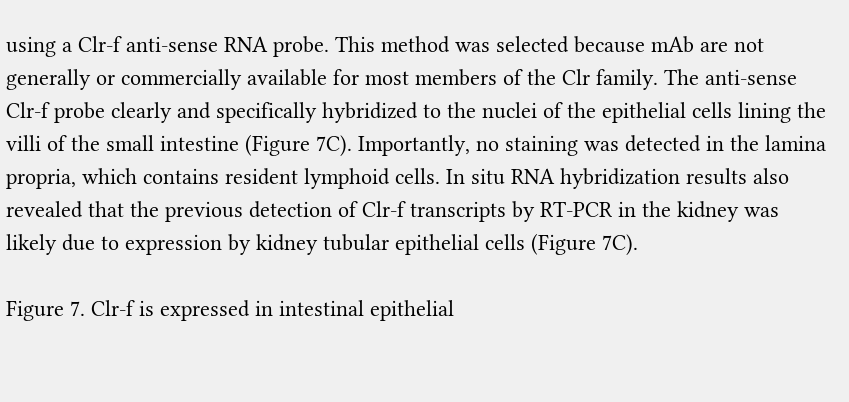using a Clr-f anti-sense RNA probe. This method was selected because mAb are not generally or commercially available for most members of the Clr family. The anti-sense Clr-f probe clearly and specifically hybridized to the nuclei of the epithelial cells lining the villi of the small intestine (Figure 7C). Importantly, no staining was detected in the lamina propria, which contains resident lymphoid cells. In situ RNA hybridization results also revealed that the previous detection of Clr-f transcripts by RT-PCR in the kidney was likely due to expression by kidney tubular epithelial cells (Figure 7C).

Figure 7. Clr-f is expressed in intestinal epithelial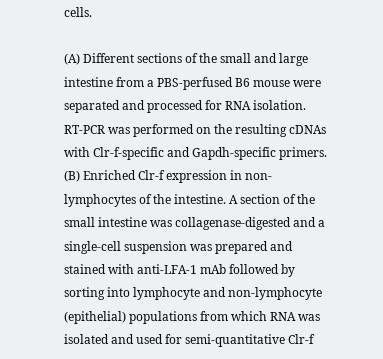cells.

(A) Different sections of the small and large intestine from a PBS-perfused B6 mouse were separated and processed for RNA isolation. RT-PCR was performed on the resulting cDNAs with Clr-f-specific and Gapdh-specific primers. (B) Enriched Clr-f expression in non-lymphocytes of the intestine. A section of the small intestine was collagenase-digested and a single-cell suspension was prepared and stained with anti-LFA-1 mAb followed by sorting into lymphocyte and non-lymphocyte (epithelial) populations from which RNA was isolated and used for semi-quantitative Clr-f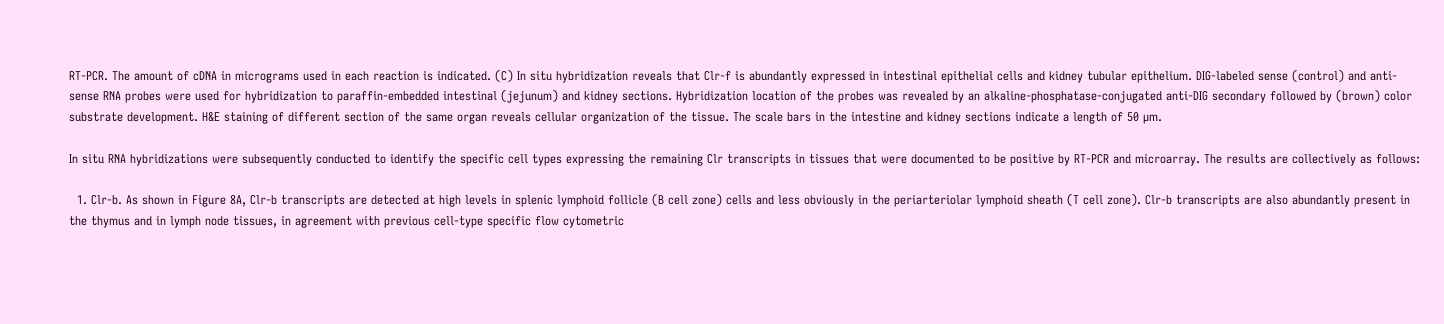RT-PCR. The amount of cDNA in micrograms used in each reaction is indicated. (C) In situ hybridization reveals that Clr-f is abundantly expressed in intestinal epithelial cells and kidney tubular epithelium. DIG-labeled sense (control) and anti-sense RNA probes were used for hybridization to paraffin-embedded intestinal (jejunum) and kidney sections. Hybridization location of the probes was revealed by an alkaline-phosphatase-conjugated anti-DIG secondary followed by (brown) color substrate development. H&E staining of different section of the same organ reveals cellular organization of the tissue. The scale bars in the intestine and kidney sections indicate a length of 50 µm.

In situ RNA hybridizations were subsequently conducted to identify the specific cell types expressing the remaining Clr transcripts in tissues that were documented to be positive by RT-PCR and microarray. The results are collectively as follows:

  1. Clr-b. As shown in Figure 8A, Clr-b transcripts are detected at high levels in splenic lymphoid follicle (B cell zone) cells and less obviously in the periarteriolar lymphoid sheath (T cell zone). Clr-b transcripts are also abundantly present in the thymus and in lymph node tissues, in agreement with previous cell-type specific flow cytometric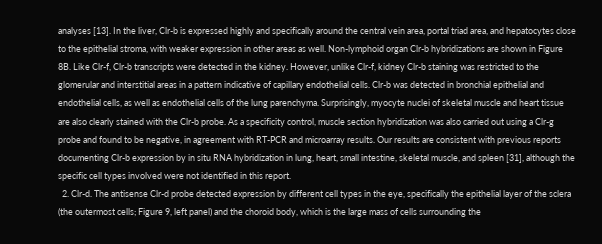analyses [13]. In the liver, Clr-b is expressed highly and specifically around the central vein area, portal triad area, and hepatocytes close to the epithelial stroma, with weaker expression in other areas as well. Non-lymphoid organ Clr-b hybridizations are shown in Figure 8B. Like Clr-f, Clr-b transcripts were detected in the kidney. However, unlike Clr-f, kidney Clr-b staining was restricted to the glomerular and interstitial areas in a pattern indicative of capillary endothelial cells. Clr-b was detected in bronchial epithelial and endothelial cells, as well as endothelial cells of the lung parenchyma. Surprisingly, myocyte nuclei of skeletal muscle and heart tissue are also clearly stained with the Clr-b probe. As a specificity control, muscle section hybridization was also carried out using a Clr-g probe and found to be negative, in agreement with RT-PCR and microarray results. Our results are consistent with previous reports documenting Clr-b expression by in situ RNA hybridization in lung, heart, small intestine, skeletal muscle, and spleen [31], although the specific cell types involved were not identified in this report.
  2. Clr-d. The antisense Clr-d probe detected expression by different cell types in the eye, specifically the epithelial layer of the sclera (the outermost cells; Figure 9, left panel) and the choroid body, which is the large mass of cells surrounding the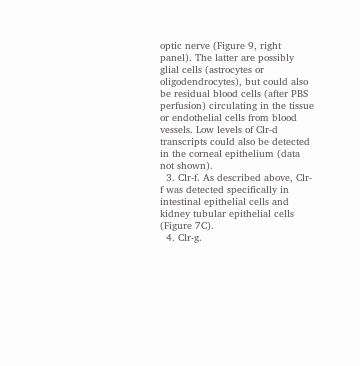optic nerve (Figure 9, right panel). The latter are possibly glial cells (astrocytes or oligodendrocytes), but could also be residual blood cells (after PBS perfusion) circulating in the tissue or endothelial cells from blood vessels. Low levels of Clr-d transcripts could also be detected in the corneal epithelium (data not shown).
  3. Clr-f. As described above, Clr-f was detected specifically in intestinal epithelial cells and kidney tubular epithelial cells (Figure 7C).
  4. Clr-g.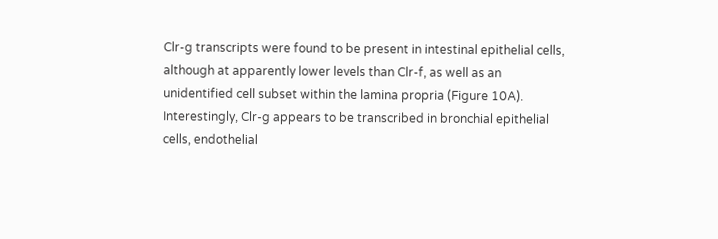Clr-g transcripts were found to be present in intestinal epithelial cells, although at apparently lower levels than Clr-f, as well as an unidentified cell subset within the lamina propria (Figure 10A). Interestingly, Clr-g appears to be transcribed in bronchial epithelial cells, endothelial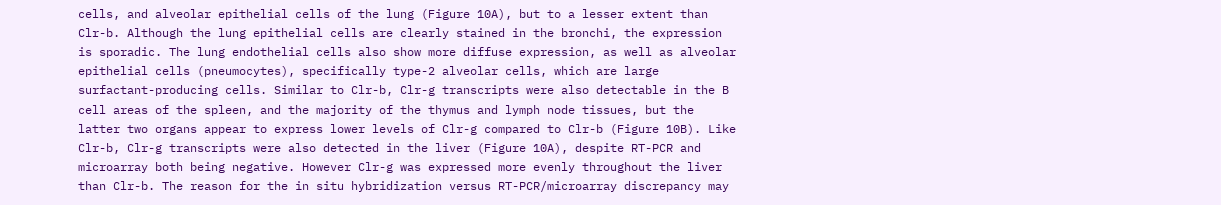cells, and alveolar epithelial cells of the lung (Figure 10A), but to a lesser extent than Clr-b. Although the lung epithelial cells are clearly stained in the bronchi, the expression is sporadic. The lung endothelial cells also show more diffuse expression, as well as alveolar epithelial cells (pneumocytes), specifically type-2 alveolar cells, which are large surfactant-producing cells. Similar to Clr-b, Clr-g transcripts were also detectable in the B cell areas of the spleen, and the majority of the thymus and lymph node tissues, but the latter two organs appear to express lower levels of Clr-g compared to Clr-b (Figure 10B). Like Clr-b, Clr-g transcripts were also detected in the liver (Figure 10A), despite RT-PCR and microarray both being negative. However Clr-g was expressed more evenly throughout the liver than Clr-b. The reason for the in situ hybridization versus RT-PCR/microarray discrepancy may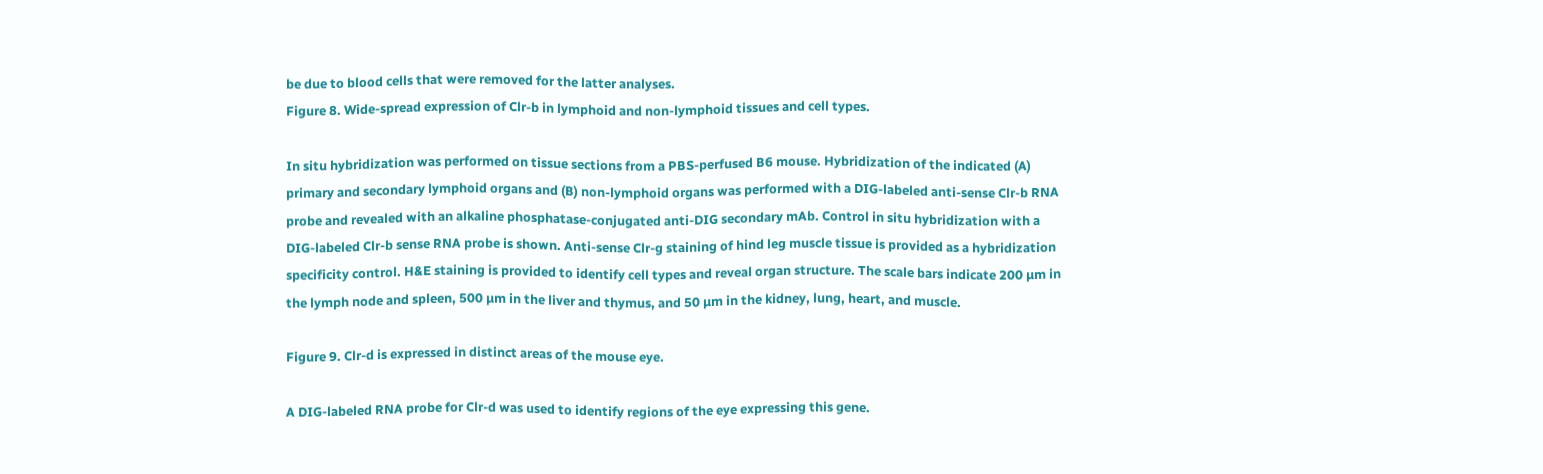be due to blood cells that were removed for the latter analyses.
Figure 8. Wide-spread expression of Clr-b in lymphoid and non-lymphoid tissues and cell types.

In situ hybridization was performed on tissue sections from a PBS-perfused B6 mouse. Hybridization of the indicated (A) primary and secondary lymphoid organs and (B) non-lymphoid organs was performed with a DIG-labeled anti-sense Clr-b RNA probe and revealed with an alkaline phosphatase-conjugated anti-DIG secondary mAb. Control in situ hybridization with a DIG-labeled Clr-b sense RNA probe is shown. Anti-sense Clr-g staining of hind leg muscle tissue is provided as a hybridization specificity control. H&E staining is provided to identify cell types and reveal organ structure. The scale bars indicate 200 µm in the lymph node and spleen, 500 µm in the liver and thymus, and 50 µm in the kidney, lung, heart, and muscle.

Figure 9. Clr-d is expressed in distinct areas of the mouse eye.

A DIG-labeled RNA probe for Clr-d was used to identify regions of the eye expressing this gene.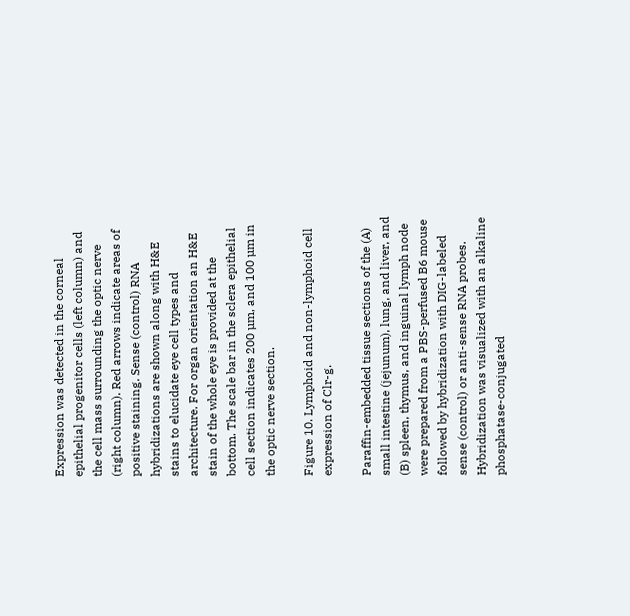Expression was detected in the corneal epithelial progenitor cells (left column) and the cell mass surrounding the optic nerve (right column). Red arrows indicate areas of positive staining. Sense (control) RNA hybridizations are shown along with H&E stains to elucidate eye cell types and architecture. For organ orientation an H&E stain of the whole eye is provided at the bottom. The scale bar in the sclera epithelial cell section indicates 200 µm, and 100 µm in the optic nerve section.

Figure 10. Lymphoid and non-lymphoid cell expression of Clr-g.

Paraffin-embedded tissue sections of the (A) small intestine (jejunum), lung, and liver, and (B) spleen, thymus, and inguinal lymph node were prepared from a PBS-perfused B6 mouse followed by hybridization with DIG-labeled sense (control) or anti-sense RNA probes. Hybridization was visualized with an alkaline phosphatase-conjugated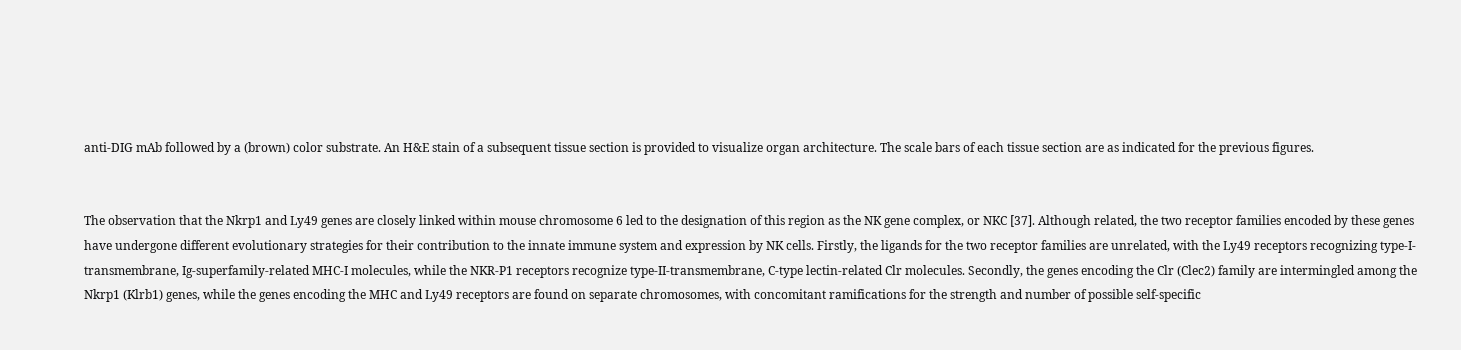anti-DIG mAb followed by a (brown) color substrate. An H&E stain of a subsequent tissue section is provided to visualize organ architecture. The scale bars of each tissue section are as indicated for the previous figures.


The observation that the Nkrp1 and Ly49 genes are closely linked within mouse chromosome 6 led to the designation of this region as the NK gene complex, or NKC [37]. Although related, the two receptor families encoded by these genes have undergone different evolutionary strategies for their contribution to the innate immune system and expression by NK cells. Firstly, the ligands for the two receptor families are unrelated, with the Ly49 receptors recognizing type-I-transmembrane, Ig-superfamily-related MHC-I molecules, while the NKR-P1 receptors recognize type-II-transmembrane, C-type lectin-related Clr molecules. Secondly, the genes encoding the Clr (Clec2) family are intermingled among the Nkrp1 (Klrb1) genes, while the genes encoding the MHC and Ly49 receptors are found on separate chromosomes, with concomitant ramifications for the strength and number of possible self-specific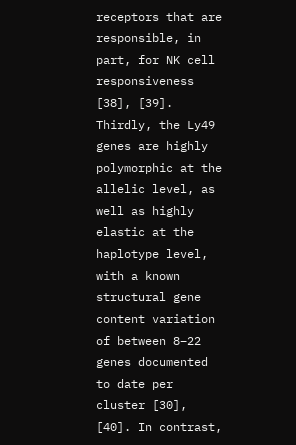receptors that are responsible, in part, for NK cell responsiveness [38], [39]. Thirdly, the Ly49 genes are highly polymorphic at the allelic level, as well as highly elastic at the haplotype level, with a known structural gene content variation of between 8–22 genes documented to date per cluster [30], [40]. In contrast,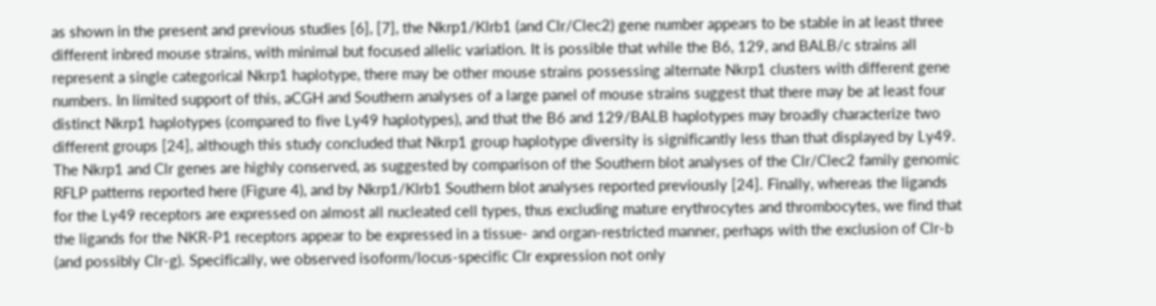as shown in the present and previous studies [6], [7], the Nkrp1/Klrb1 (and Clr/Clec2) gene number appears to be stable in at least three different inbred mouse strains, with minimal but focused allelic variation. It is possible that while the B6, 129, and BALB/c strains all represent a single categorical Nkrp1 haplotype, there may be other mouse strains possessing alternate Nkrp1 clusters with different gene numbers. In limited support of this, aCGH and Southern analyses of a large panel of mouse strains suggest that there may be at least four distinct Nkrp1 haplotypes (compared to five Ly49 haplotypes), and that the B6 and 129/BALB haplotypes may broadly characterize two different groups [24], although this study concluded that Nkrp1 group haplotype diversity is significantly less than that displayed by Ly49. The Nkrp1 and Clr genes are highly conserved, as suggested by comparison of the Southern blot analyses of the Clr/Clec2 family genomic RFLP patterns reported here (Figure 4), and by Nkrp1/Klrb1 Southern blot analyses reported previously [24]. Finally, whereas the ligands for the Ly49 receptors are expressed on almost all nucleated cell types, thus excluding mature erythrocytes and thrombocytes, we find that the ligands for the NKR-P1 receptors appear to be expressed in a tissue- and organ-restricted manner, perhaps with the exclusion of Clr-b (and possibly Clr-g). Specifically, we observed isoform/locus-specific Clr expression not only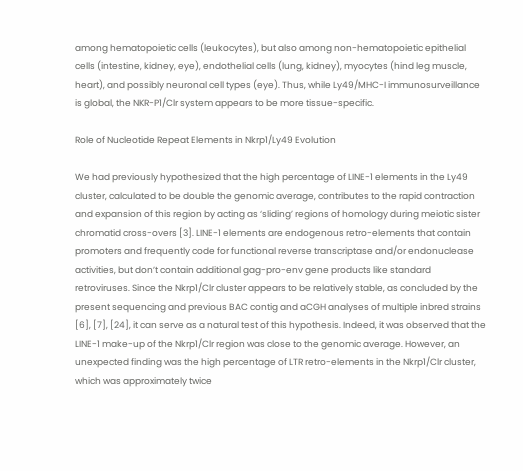among hematopoietic cells (leukocytes), but also among non-hematopoietic epithelial cells (intestine, kidney, eye), endothelial cells (lung, kidney), myocytes (hind leg muscle, heart), and possibly neuronal cell types (eye). Thus, while Ly49/MHC-I immunosurveillance is global, the NKR-P1/Clr system appears to be more tissue-specific.

Role of Nucleotide Repeat Elements in Nkrp1/Ly49 Evolution

We had previously hypothesized that the high percentage of LINE-1 elements in the Ly49 cluster, calculated to be double the genomic average, contributes to the rapid contraction and expansion of this region by acting as ‘sliding’ regions of homology during meiotic sister chromatid cross-overs [3]. LINE-1 elements are endogenous retro-elements that contain promoters and frequently code for functional reverse transcriptase and/or endonuclease activities, but don’t contain additional gag-pro-env gene products like standard retroviruses. Since the Nkrp1/Clr cluster appears to be relatively stable, as concluded by the present sequencing and previous BAC contig and aCGH analyses of multiple inbred strains [6], [7], [24], it can serve as a natural test of this hypothesis. Indeed, it was observed that the LINE-1 make-up of the Nkrp1/Clr region was close to the genomic average. However, an unexpected finding was the high percentage of LTR retro-elements in the Nkrp1/Clr cluster, which was approximately twice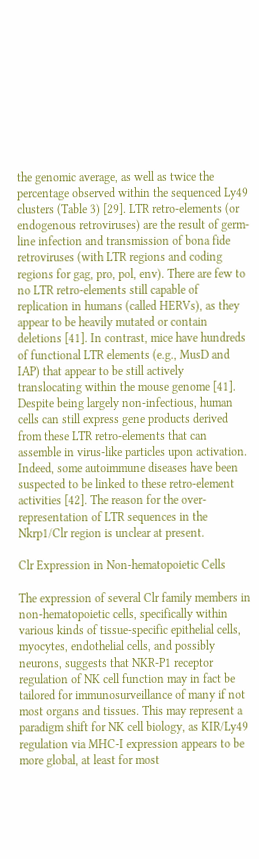the genomic average, as well as twice the percentage observed within the sequenced Ly49 clusters (Table 3) [29]. LTR retro-elements (or endogenous retroviruses) are the result of germ-line infection and transmission of bona fide retroviruses (with LTR regions and coding regions for gag, pro, pol, env). There are few to no LTR retro-elements still capable of replication in humans (called HERVs), as they appear to be heavily mutated or contain deletions [41]. In contrast, mice have hundreds of functional LTR elements (e.g., MusD and IAP) that appear to be still actively translocating within the mouse genome [41]. Despite being largely non-infectious, human cells can still express gene products derived from these LTR retro-elements that can assemble in virus-like particles upon activation. Indeed, some autoimmune diseases have been suspected to be linked to these retro-element activities [42]. The reason for the over-representation of LTR sequences in the Nkrp1/Clr region is unclear at present.

Clr Expression in Non-hematopoietic Cells

The expression of several Clr family members in non-hematopoietic cells, specifically within various kinds of tissue-specific epithelial cells, myocytes, endothelial cells, and possibly neurons, suggests that NKR-P1 receptor regulation of NK cell function may in fact be tailored for immunosurveillance of many if not most organs and tissues. This may represent a paradigm shift for NK cell biology, as KIR/Ly49 regulation via MHC-I expression appears to be more global, at least for most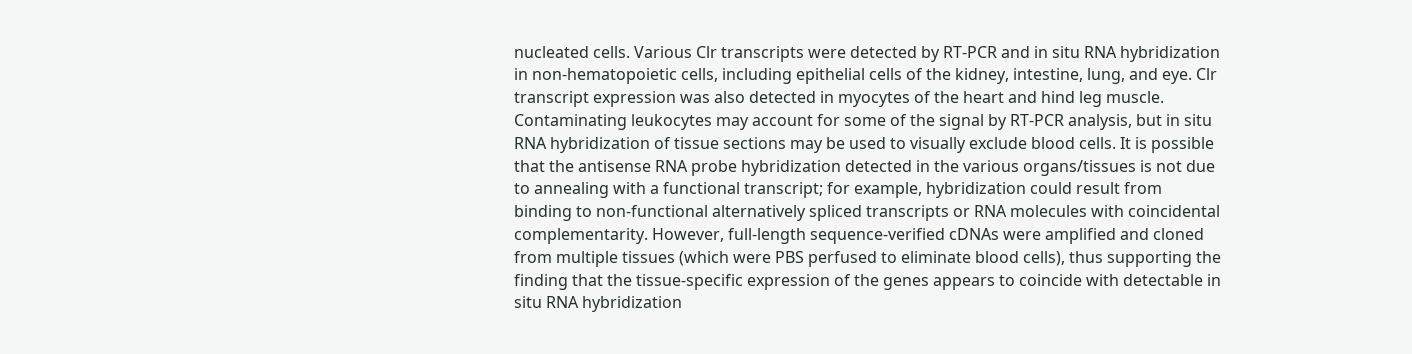nucleated cells. Various Clr transcripts were detected by RT-PCR and in situ RNA hybridization in non-hematopoietic cells, including epithelial cells of the kidney, intestine, lung, and eye. Clr transcript expression was also detected in myocytes of the heart and hind leg muscle. Contaminating leukocytes may account for some of the signal by RT-PCR analysis, but in situ RNA hybridization of tissue sections may be used to visually exclude blood cells. It is possible that the antisense RNA probe hybridization detected in the various organs/tissues is not due to annealing with a functional transcript; for example, hybridization could result from binding to non-functional alternatively spliced transcripts or RNA molecules with coincidental complementarity. However, full-length sequence-verified cDNAs were amplified and cloned from multiple tissues (which were PBS perfused to eliminate blood cells), thus supporting the finding that the tissue-specific expression of the genes appears to coincide with detectable in situ RNA hybridization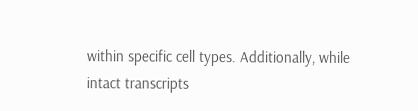within specific cell types. Additionally, while intact transcripts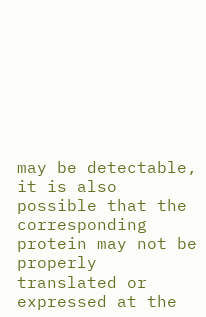may be detectable, it is also possible that the corresponding protein may not be properly translated or expressed at the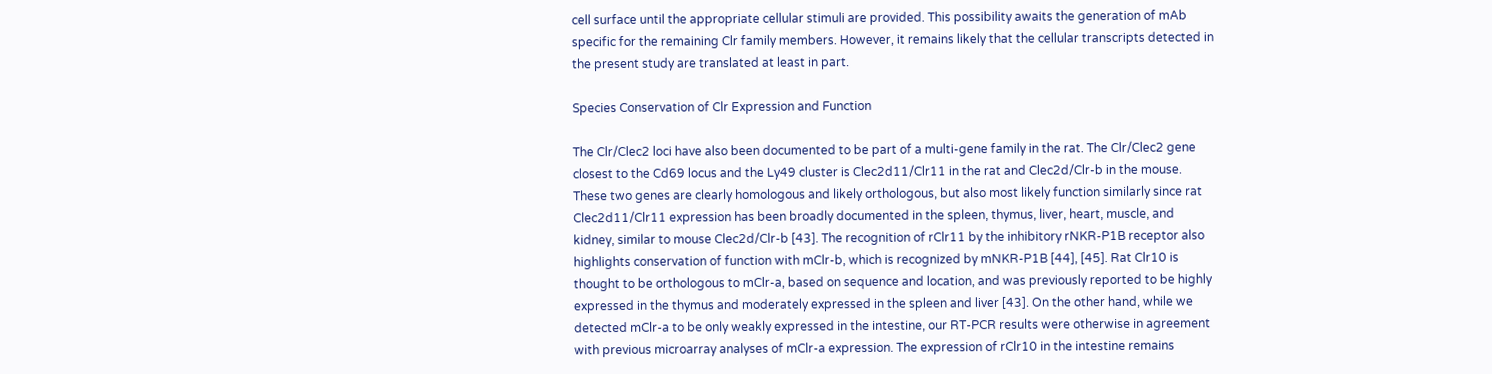cell surface until the appropriate cellular stimuli are provided. This possibility awaits the generation of mAb specific for the remaining Clr family members. However, it remains likely that the cellular transcripts detected in the present study are translated at least in part.

Species Conservation of Clr Expression and Function

The Clr/Clec2 loci have also been documented to be part of a multi-gene family in the rat. The Clr/Clec2 gene closest to the Cd69 locus and the Ly49 cluster is Clec2d11/Clr11 in the rat and Clec2d/Clr-b in the mouse. These two genes are clearly homologous and likely orthologous, but also most likely function similarly since rat Clec2d11/Clr11 expression has been broadly documented in the spleen, thymus, liver, heart, muscle, and kidney, similar to mouse Clec2d/Clr-b [43]. The recognition of rClr11 by the inhibitory rNKR-P1B receptor also highlights conservation of function with mClr-b, which is recognized by mNKR-P1B [44], [45]. Rat Clr10 is thought to be orthologous to mClr-a, based on sequence and location, and was previously reported to be highly expressed in the thymus and moderately expressed in the spleen and liver [43]. On the other hand, while we detected mClr-a to be only weakly expressed in the intestine, our RT-PCR results were otherwise in agreement with previous microarray analyses of mClr-a expression. The expression of rClr10 in the intestine remains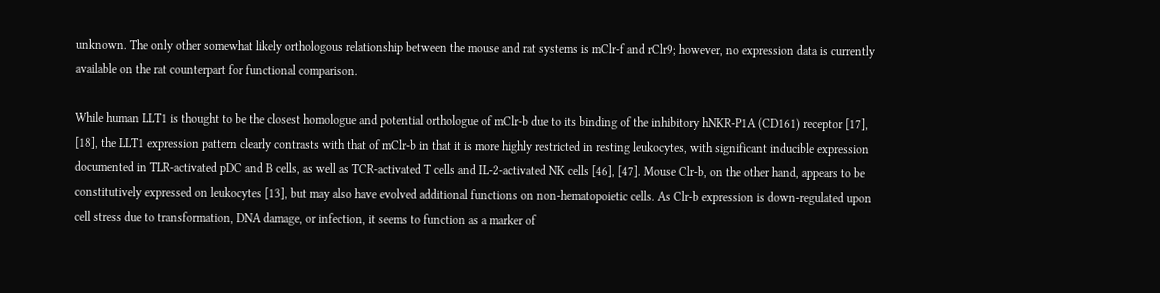unknown. The only other somewhat likely orthologous relationship between the mouse and rat systems is mClr-f and rClr9; however, no expression data is currently available on the rat counterpart for functional comparison.

While human LLT1 is thought to be the closest homologue and potential orthologue of mClr-b due to its binding of the inhibitory hNKR-P1A (CD161) receptor [17], [18], the LLT1 expression pattern clearly contrasts with that of mClr-b in that it is more highly restricted in resting leukocytes, with significant inducible expression documented in TLR-activated pDC and B cells, as well as TCR-activated T cells and IL-2-activated NK cells [46], [47]. Mouse Clr-b, on the other hand, appears to be constitutively expressed on leukocytes [13], but may also have evolved additional functions on non-hematopoietic cells. As Clr-b expression is down-regulated upon cell stress due to transformation, DNA damage, or infection, it seems to function as a marker of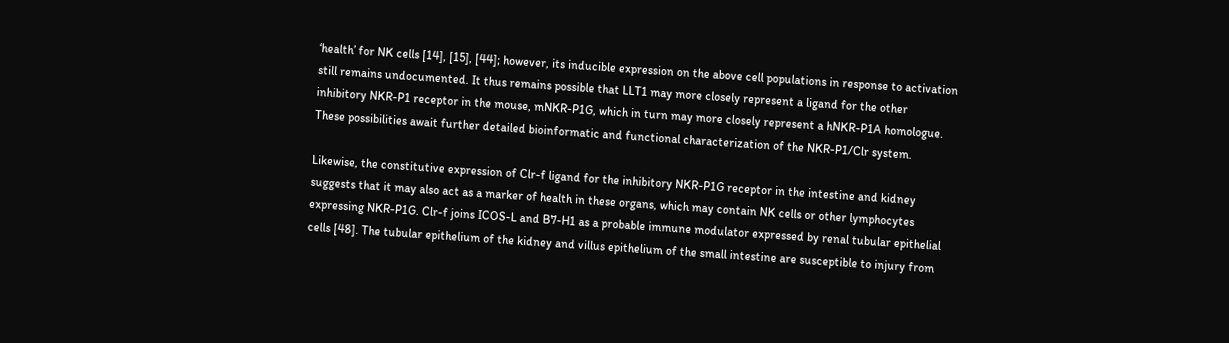‘health’ for NK cells [14], [15], [44]; however, its inducible expression on the above cell populations in response to activation still remains undocumented. It thus remains possible that LLT1 may more closely represent a ligand for the other inhibitory NKR-P1 receptor in the mouse, mNKR-P1G, which in turn may more closely represent a hNKR-P1A homologue. These possibilities await further detailed bioinformatic and functional characterization of the NKR-P1/Clr system.

Likewise, the constitutive expression of Clr-f ligand for the inhibitory NKR-P1G receptor in the intestine and kidney suggests that it may also act as a marker of health in these organs, which may contain NK cells or other lymphocytes expressing NKR-P1G. Clr-f joins ICOS-L and B7-H1 as a probable immune modulator expressed by renal tubular epithelial cells [48]. The tubular epithelium of the kidney and villus epithelium of the small intestine are susceptible to injury from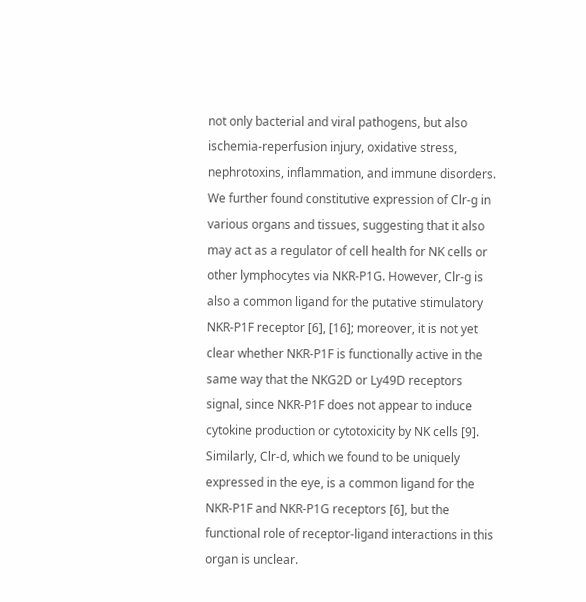not only bacterial and viral pathogens, but also ischemia-reperfusion injury, oxidative stress, nephrotoxins, inflammation, and immune disorders. We further found constitutive expression of Clr-g in various organs and tissues, suggesting that it also may act as a regulator of cell health for NK cells or other lymphocytes via NKR-P1G. However, Clr-g is also a common ligand for the putative stimulatory NKR-P1F receptor [6], [16]; moreover, it is not yet clear whether NKR-P1F is functionally active in the same way that the NKG2D or Ly49D receptors signal, since NKR-P1F does not appear to induce cytokine production or cytotoxicity by NK cells [9]. Similarly, Clr-d, which we found to be uniquely expressed in the eye, is a common ligand for the NKR-P1F and NKR-P1G receptors [6], but the functional role of receptor-ligand interactions in this organ is unclear.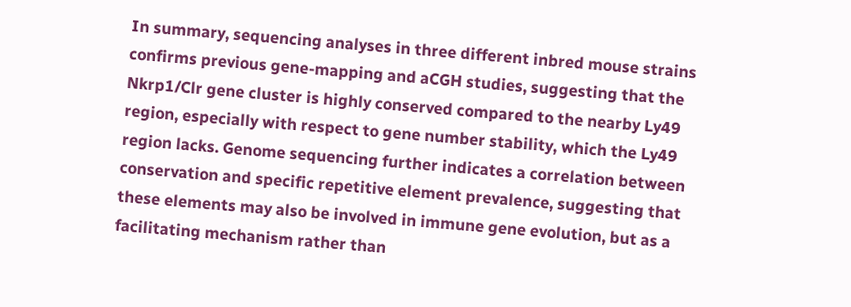In summary, sequencing analyses in three different inbred mouse strains confirms previous gene-mapping and aCGH studies, suggesting that the Nkrp1/Clr gene cluster is highly conserved compared to the nearby Ly49 region, especially with respect to gene number stability, which the Ly49 region lacks. Genome sequencing further indicates a correlation between conservation and specific repetitive element prevalence, suggesting that these elements may also be involved in immune gene evolution, but as a facilitating mechanism rather than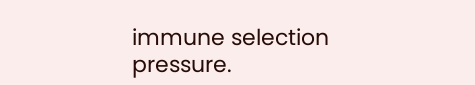immune selection pressure.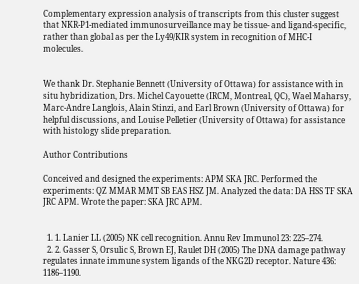Complementary expression analysis of transcripts from this cluster suggest that NKR-P1-mediated immunosurveillance may be tissue- and ligand-specific, rather than global as per the Ly49/KIR system in recognition of MHC-I molecules.


We thank Dr. Stephanie Bennett (University of Ottawa) for assistance with in situ hybridization, Drs. Michel Cayouette (IRCM, Montreal, QC), Wael Maharsy, Marc-Andre Langlois, Alain Stinzi, and Earl Brown (University of Ottawa) for helpful discussions, and Louise Pelletier (University of Ottawa) for assistance with histology slide preparation.

Author Contributions

Conceived and designed the experiments: APM SKA JRC. Performed the experiments: QZ MMAR MMT SB EAS HSZ JM. Analyzed the data: DA HSS TF SKA JRC APM. Wrote the paper: SKA JRC APM.


  1. 1. Lanier LL (2005) NK cell recognition. Annu Rev Immunol 23: 225–274.
  2. 2. Gasser S, Orsulic S, Brown EJ, Raulet DH (2005) The DNA damage pathway regulates innate immune system ligands of the NKG2D receptor. Nature 436: 1186–1190.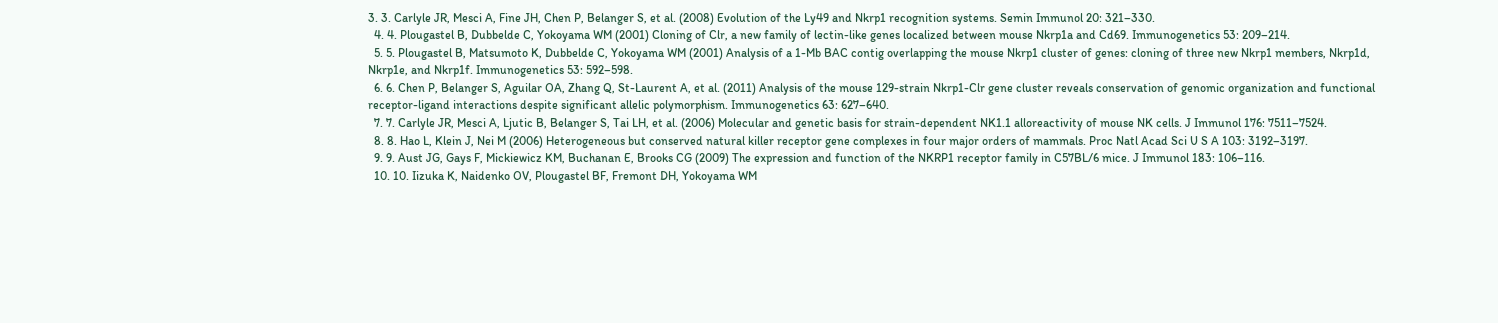3. 3. Carlyle JR, Mesci A, Fine JH, Chen P, Belanger S, et al. (2008) Evolution of the Ly49 and Nkrp1 recognition systems. Semin Immunol 20: 321–330.
  4. 4. Plougastel B, Dubbelde C, Yokoyama WM (2001) Cloning of Clr, a new family of lectin-like genes localized between mouse Nkrp1a and Cd69. Immunogenetics 53: 209–214.
  5. 5. Plougastel B, Matsumoto K, Dubbelde C, Yokoyama WM (2001) Analysis of a 1-Mb BAC contig overlapping the mouse Nkrp1 cluster of genes: cloning of three new Nkrp1 members, Nkrp1d, Nkrp1e, and Nkrp1f. Immunogenetics 53: 592–598.
  6. 6. Chen P, Belanger S, Aguilar OA, Zhang Q, St-Laurent A, et al. (2011) Analysis of the mouse 129-strain Nkrp1-Clr gene cluster reveals conservation of genomic organization and functional receptor-ligand interactions despite significant allelic polymorphism. Immunogenetics 63: 627–640.
  7. 7. Carlyle JR, Mesci A, Ljutic B, Belanger S, Tai LH, et al. (2006) Molecular and genetic basis for strain-dependent NK1.1 alloreactivity of mouse NK cells. J Immunol 176: 7511–7524.
  8. 8. Hao L, Klein J, Nei M (2006) Heterogeneous but conserved natural killer receptor gene complexes in four major orders of mammals. Proc Natl Acad Sci U S A 103: 3192–3197.
  9. 9. Aust JG, Gays F, Mickiewicz KM, Buchanan E, Brooks CG (2009) The expression and function of the NKRP1 receptor family in C57BL/6 mice. J Immunol 183: 106–116.
  10. 10. Iizuka K, Naidenko OV, Plougastel BF, Fremont DH, Yokoyama WM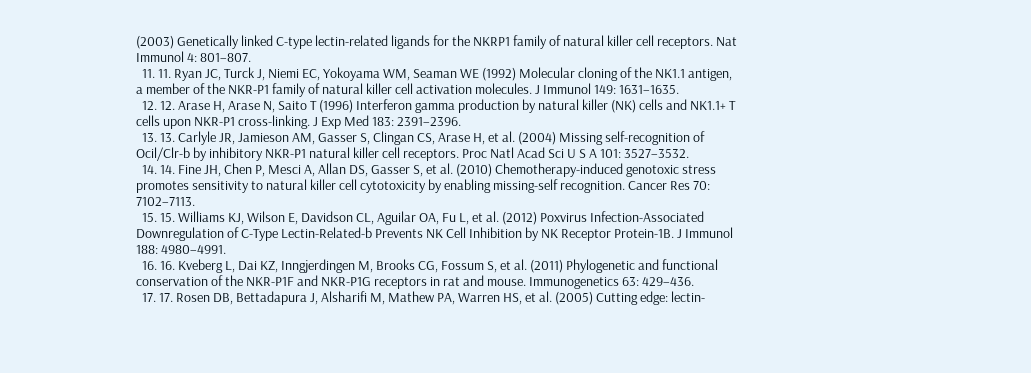(2003) Genetically linked C-type lectin-related ligands for the NKRP1 family of natural killer cell receptors. Nat Immunol 4: 801–807.
  11. 11. Ryan JC, Turck J, Niemi EC, Yokoyama WM, Seaman WE (1992) Molecular cloning of the NK1.1 antigen, a member of the NKR-P1 family of natural killer cell activation molecules. J Immunol 149: 1631–1635.
  12. 12. Arase H, Arase N, Saito T (1996) Interferon gamma production by natural killer (NK) cells and NK1.1+ T cells upon NKR-P1 cross-linking. J Exp Med 183: 2391–2396.
  13. 13. Carlyle JR, Jamieson AM, Gasser S, Clingan CS, Arase H, et al. (2004) Missing self-recognition of Ocil/Clr-b by inhibitory NKR-P1 natural killer cell receptors. Proc Natl Acad Sci U S A 101: 3527–3532.
  14. 14. Fine JH, Chen P, Mesci A, Allan DS, Gasser S, et al. (2010) Chemotherapy-induced genotoxic stress promotes sensitivity to natural killer cell cytotoxicity by enabling missing-self recognition. Cancer Res 70: 7102–7113.
  15. 15. Williams KJ, Wilson E, Davidson CL, Aguilar OA, Fu L, et al. (2012) Poxvirus Infection-Associated Downregulation of C-Type Lectin-Related-b Prevents NK Cell Inhibition by NK Receptor Protein-1B. J Immunol 188: 4980–4991.
  16. 16. Kveberg L, Dai KZ, Inngjerdingen M, Brooks CG, Fossum S, et al. (2011) Phylogenetic and functional conservation of the NKR-P1F and NKR-P1G receptors in rat and mouse. Immunogenetics 63: 429–436.
  17. 17. Rosen DB, Bettadapura J, Alsharifi M, Mathew PA, Warren HS, et al. (2005) Cutting edge: lectin-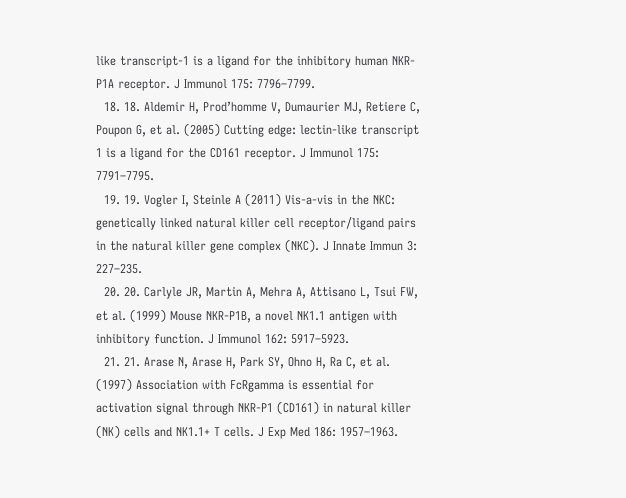like transcript-1 is a ligand for the inhibitory human NKR-P1A receptor. J Immunol 175: 7796–7799.
  18. 18. Aldemir H, Prod’homme V, Dumaurier MJ, Retiere C, Poupon G, et al. (2005) Cutting edge: lectin-like transcript 1 is a ligand for the CD161 receptor. J Immunol 175: 7791–7795.
  19. 19. Vogler I, Steinle A (2011) Vis-a-vis in the NKC: genetically linked natural killer cell receptor/ligand pairs in the natural killer gene complex (NKC). J Innate Immun 3: 227–235.
  20. 20. Carlyle JR, Martin A, Mehra A, Attisano L, Tsui FW, et al. (1999) Mouse NKR-P1B, a novel NK1.1 antigen with inhibitory function. J Immunol 162: 5917–5923.
  21. 21. Arase N, Arase H, Park SY, Ohno H, Ra C, et al. (1997) Association with FcRgamma is essential for activation signal through NKR-P1 (CD161) in natural killer (NK) cells and NK1.1+ T cells. J Exp Med 186: 1957–1963.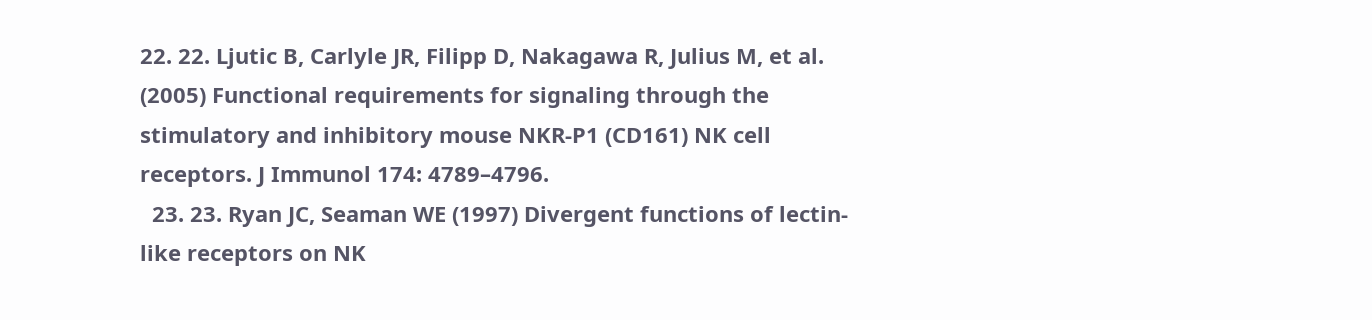22. 22. Ljutic B, Carlyle JR, Filipp D, Nakagawa R, Julius M, et al. (2005) Functional requirements for signaling through the stimulatory and inhibitory mouse NKR-P1 (CD161) NK cell receptors. J Immunol 174: 4789–4796.
  23. 23. Ryan JC, Seaman WE (1997) Divergent functions of lectin-like receptors on NK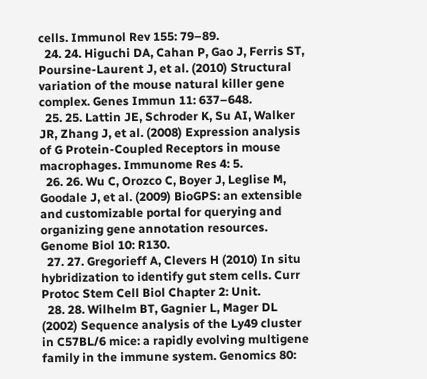cells. Immunol Rev 155: 79–89.
  24. 24. Higuchi DA, Cahan P, Gao J, Ferris ST, Poursine-Laurent J, et al. (2010) Structural variation of the mouse natural killer gene complex. Genes Immun 11: 637–648.
  25. 25. Lattin JE, Schroder K, Su AI, Walker JR, Zhang J, et al. (2008) Expression analysis of G Protein-Coupled Receptors in mouse macrophages. Immunome Res 4: 5.
  26. 26. Wu C, Orozco C, Boyer J, Leglise M, Goodale J, et al. (2009) BioGPS: an extensible and customizable portal for querying and organizing gene annotation resources. Genome Biol 10: R130.
  27. 27. Gregorieff A, Clevers H (2010) In situ hybridization to identify gut stem cells. Curr Protoc Stem Cell Biol Chapter 2: Unit.
  28. 28. Wilhelm BT, Gagnier L, Mager DL (2002) Sequence analysis of the Ly49 cluster in C57BL/6 mice: a rapidly evolving multigene family in the immune system. Genomics 80: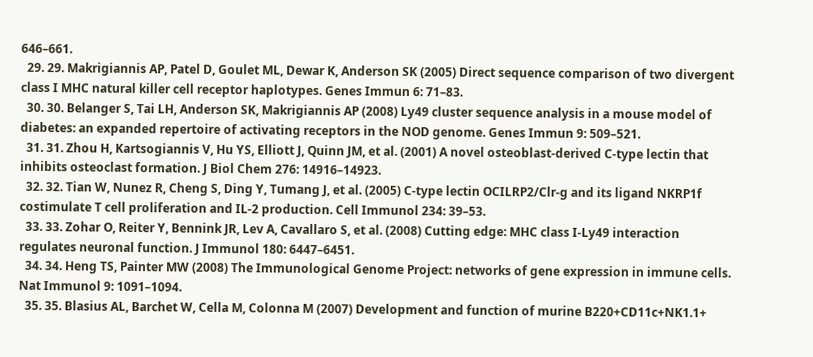646–661.
  29. 29. Makrigiannis AP, Patel D, Goulet ML, Dewar K, Anderson SK (2005) Direct sequence comparison of two divergent class I MHC natural killer cell receptor haplotypes. Genes Immun 6: 71–83.
  30. 30. Belanger S, Tai LH, Anderson SK, Makrigiannis AP (2008) Ly49 cluster sequence analysis in a mouse model of diabetes: an expanded repertoire of activating receptors in the NOD genome. Genes Immun 9: 509–521.
  31. 31. Zhou H, Kartsogiannis V, Hu YS, Elliott J, Quinn JM, et al. (2001) A novel osteoblast-derived C-type lectin that inhibits osteoclast formation. J Biol Chem 276: 14916–14923.
  32. 32. Tian W, Nunez R, Cheng S, Ding Y, Tumang J, et al. (2005) C-type lectin OCILRP2/Clr-g and its ligand NKRP1f costimulate T cell proliferation and IL-2 production. Cell Immunol 234: 39–53.
  33. 33. Zohar O, Reiter Y, Bennink JR, Lev A, Cavallaro S, et al. (2008) Cutting edge: MHC class I-Ly49 interaction regulates neuronal function. J Immunol 180: 6447–6451.
  34. 34. Heng TS, Painter MW (2008) The Immunological Genome Project: networks of gene expression in immune cells. Nat Immunol 9: 1091–1094.
  35. 35. Blasius AL, Barchet W, Cella M, Colonna M (2007) Development and function of murine B220+CD11c+NK1.1+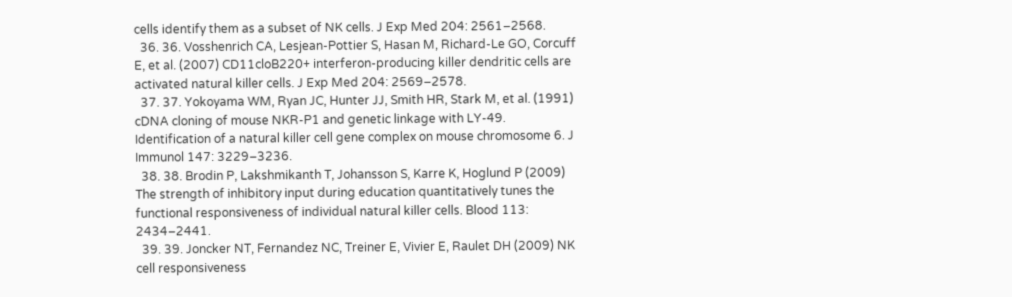cells identify them as a subset of NK cells. J Exp Med 204: 2561–2568.
  36. 36. Vosshenrich CA, Lesjean-Pottier S, Hasan M, Richard-Le GO, Corcuff E, et al. (2007) CD11cloB220+ interferon-producing killer dendritic cells are activated natural killer cells. J Exp Med 204: 2569–2578.
  37. 37. Yokoyama WM, Ryan JC, Hunter JJ, Smith HR, Stark M, et al. (1991) cDNA cloning of mouse NKR-P1 and genetic linkage with LY-49. Identification of a natural killer cell gene complex on mouse chromosome 6. J Immunol 147: 3229–3236.
  38. 38. Brodin P, Lakshmikanth T, Johansson S, Karre K, Hoglund P (2009) The strength of inhibitory input during education quantitatively tunes the functional responsiveness of individual natural killer cells. Blood 113: 2434–2441.
  39. 39. Joncker NT, Fernandez NC, Treiner E, Vivier E, Raulet DH (2009) NK cell responsiveness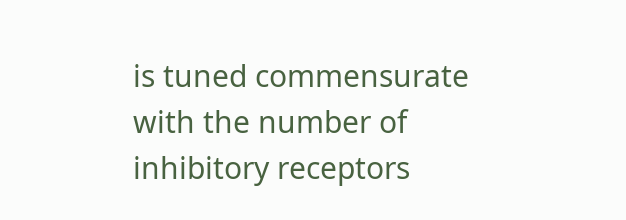is tuned commensurate with the number of inhibitory receptors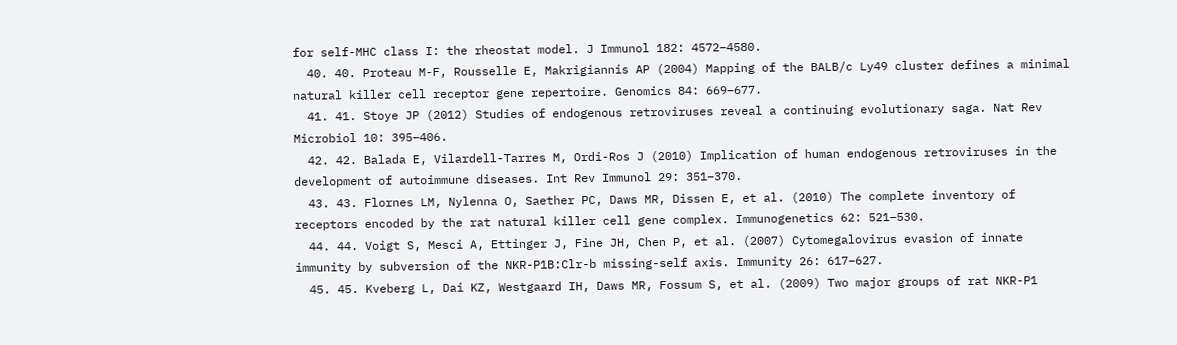for self-MHC class I: the rheostat model. J Immunol 182: 4572–4580.
  40. 40. Proteau M-F, Rousselle E, Makrigiannis AP (2004) Mapping of the BALB/c Ly49 cluster defines a minimal natural killer cell receptor gene repertoire. Genomics 84: 669–677.
  41. 41. Stoye JP (2012) Studies of endogenous retroviruses reveal a continuing evolutionary saga. Nat Rev Microbiol 10: 395–406.
  42. 42. Balada E, Vilardell-Tarres M, Ordi-Ros J (2010) Implication of human endogenous retroviruses in the development of autoimmune diseases. Int Rev Immunol 29: 351–370.
  43. 43. Flornes LM, Nylenna O, Saether PC, Daws MR, Dissen E, et al. (2010) The complete inventory of receptors encoded by the rat natural killer cell gene complex. Immunogenetics 62: 521–530.
  44. 44. Voigt S, Mesci A, Ettinger J, Fine JH, Chen P, et al. (2007) Cytomegalovirus evasion of innate immunity by subversion of the NKR-P1B:Clr-b missing-self axis. Immunity 26: 617–627.
  45. 45. Kveberg L, Dai KZ, Westgaard IH, Daws MR, Fossum S, et al. (2009) Two major groups of rat NKR-P1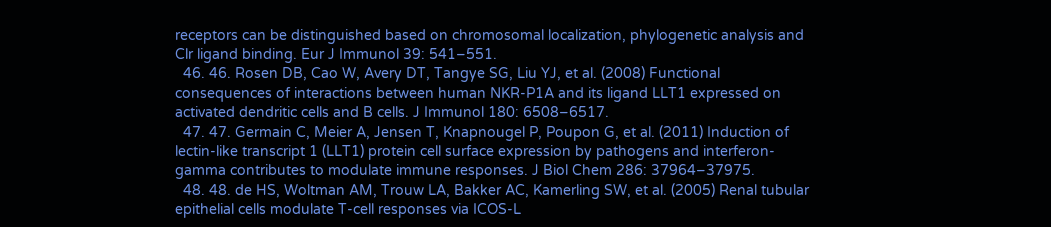receptors can be distinguished based on chromosomal localization, phylogenetic analysis and Clr ligand binding. Eur J Immunol 39: 541–551.
  46. 46. Rosen DB, Cao W, Avery DT, Tangye SG, Liu YJ, et al. (2008) Functional consequences of interactions between human NKR-P1A and its ligand LLT1 expressed on activated dendritic cells and B cells. J Immunol 180: 6508–6517.
  47. 47. Germain C, Meier A, Jensen T, Knapnougel P, Poupon G, et al. (2011) Induction of lectin-like transcript 1 (LLT1) protein cell surface expression by pathogens and interferon-gamma contributes to modulate immune responses. J Biol Chem 286: 37964–37975.
  48. 48. de HS, Woltman AM, Trouw LA, Bakker AC, Kamerling SW, et al. (2005) Renal tubular epithelial cells modulate T-cell responses via ICOS-L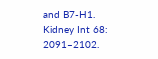and B7-H1. Kidney Int 68: 2091–2102.